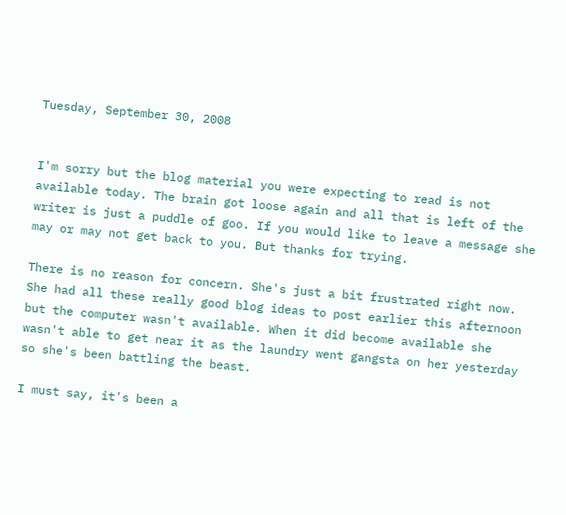Tuesday, September 30, 2008


I'm sorry but the blog material you were expecting to read is not available today. The brain got loose again and all that is left of the writer is just a puddle of goo. If you would like to leave a message she may or may not get back to you. But thanks for trying.

There is no reason for concern. She's just a bit frustrated right now. She had all these really good blog ideas to post earlier this afternoon but the computer wasn't available. When it did become available she wasn't able to get near it as the laundry went gangsta on her yesterday so she's been battling the beast.

I must say, it's been a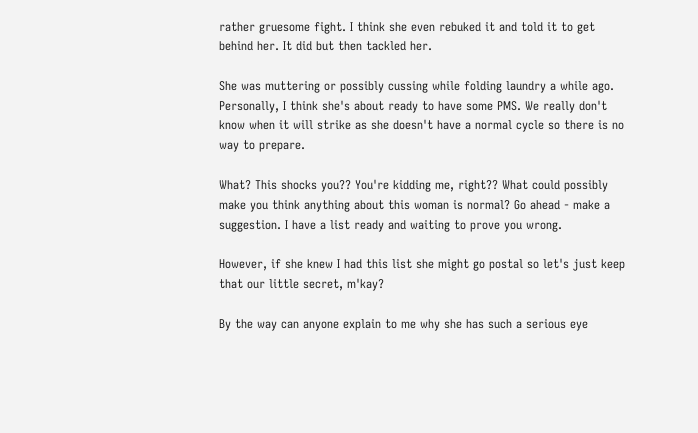rather gruesome fight. I think she even rebuked it and told it to get behind her. It did but then tackled her.

She was muttering or possibly cussing while folding laundry a while ago. Personally, I think she's about ready to have some PMS. We really don't know when it will strike as she doesn't have a normal cycle so there is no way to prepare.

What? This shocks you?? You're kidding me, right?? What could possibly make you think anything about this woman is normal? Go ahead - make a suggestion. I have a list ready and waiting to prove you wrong.

However, if she knew I had this list she might go postal so let's just keep that our little secret, m'kay?

By the way can anyone explain to me why she has such a serious eye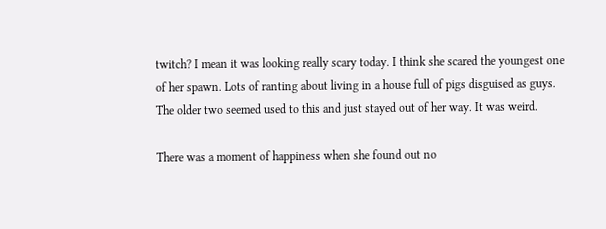twitch? I mean it was looking really scary today. I think she scared the youngest one of her spawn. Lots of ranting about living in a house full of pigs disguised as guys. The older two seemed used to this and just stayed out of her way. It was weird.

There was a moment of happiness when she found out no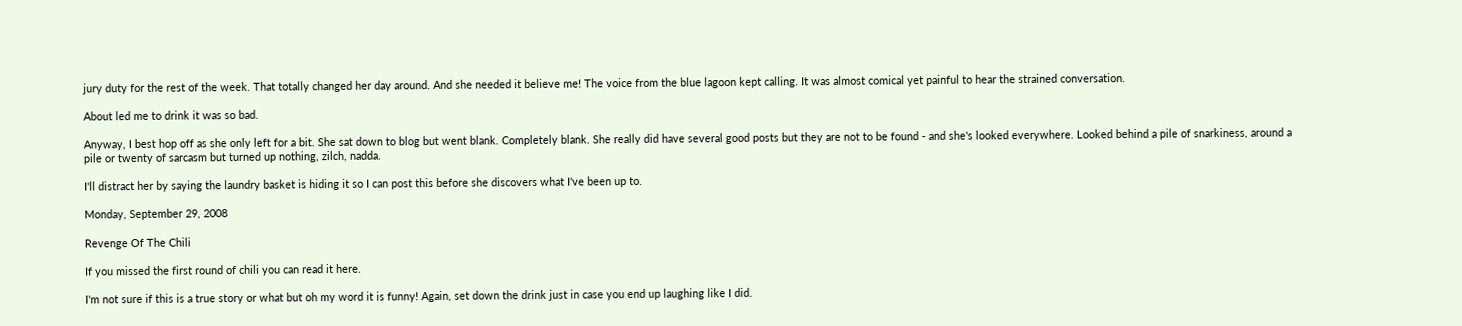jury duty for the rest of the week. That totally changed her day around. And she needed it believe me! The voice from the blue lagoon kept calling. It was almost comical yet painful to hear the strained conversation.

About led me to drink it was so bad.

Anyway, I best hop off as she only left for a bit. She sat down to blog but went blank. Completely blank. She really did have several good posts but they are not to be found - and she's looked everywhere. Looked behind a pile of snarkiness, around a pile or twenty of sarcasm but turned up nothing, zilch, nadda.

I'll distract her by saying the laundry basket is hiding it so I can post this before she discovers what I've been up to.

Monday, September 29, 2008

Revenge Of The Chili

If you missed the first round of chili you can read it here.

I'm not sure if this is a true story or what but oh my word it is funny! Again, set down the drink just in case you end up laughing like I did.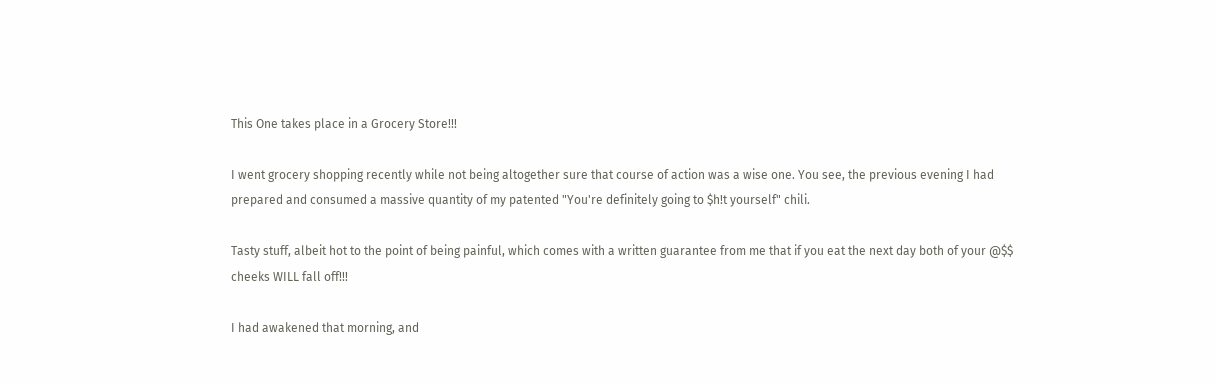This One takes place in a Grocery Store!!!

I went grocery shopping recently while not being altogether sure that course of action was a wise one. You see, the previous evening I had prepared and consumed a massive quantity of my patented "You're definitely going to $h!t yourself" chili.

Tasty stuff, albeit hot to the point of being painful, which comes with a written guarantee from me that if you eat the next day both of your @$$ cheeks WILL fall off!!!

I had awakened that morning, and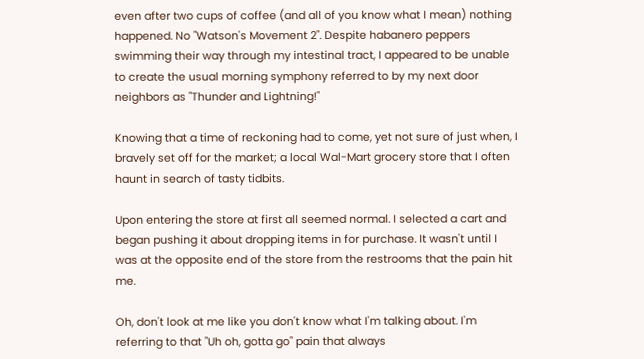even after two cups of coffee (and all of you know what I mean) nothing happened. No "Watson's Movement 2". Despite habanero peppers swimming their way through my intestinal tract, I appeared to be unable to create the usual morning symphony referred to by my next door neighbors as "Thunder and Lightning!"

Knowing that a time of reckoning had to come, yet not sure of just when, I bravely set off for the market; a local Wal-Mart grocery store that I often haunt in search of tasty tidbits.

Upon entering the store at first all seemed normal. I selected a cart and began pushing it about dropping items in for purchase. It wasn't until I was at the opposite end of the store from the restrooms that the pain hit me.

Oh, don't look at me like you don't know what I'm talking about. I'm referring to that "Uh oh, gotta go" pain that always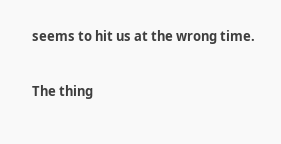seems to hit us at the wrong time.

The thing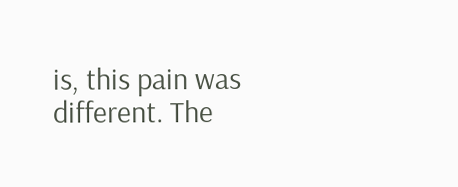is, this pain was different. The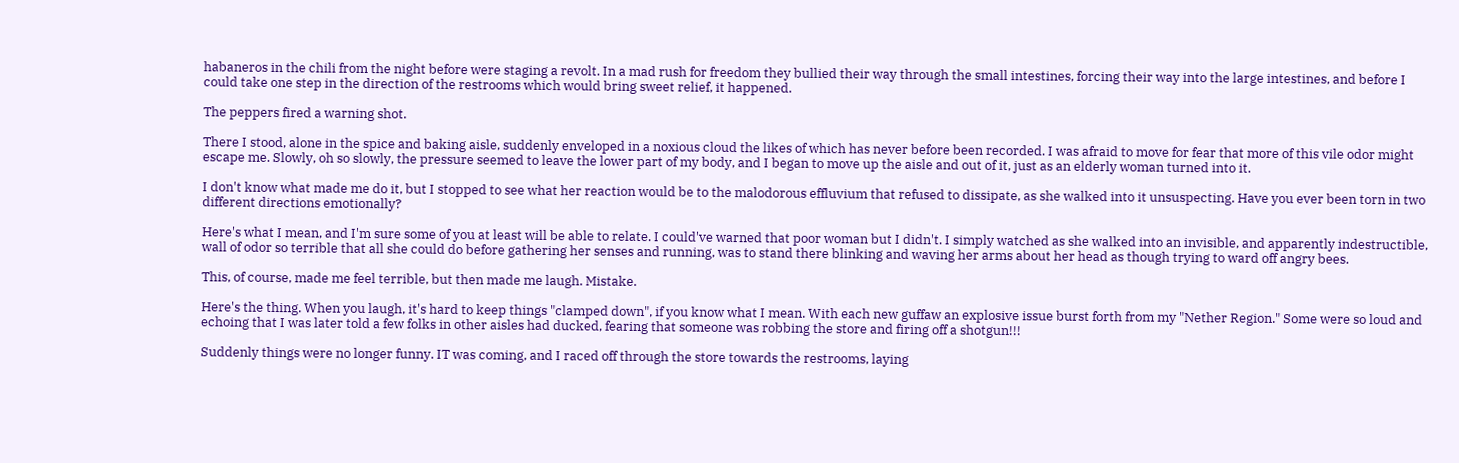habaneros in the chili from the night before were staging a revolt. In a mad rush for freedom they bullied their way through the small intestines, forcing their way into the large intestines, and before I could take one step in the direction of the restrooms which would bring sweet relief, it happened.

The peppers fired a warning shot.

There I stood, alone in the spice and baking aisle, suddenly enveloped in a noxious cloud the likes of which has never before been recorded. I was afraid to move for fear that more of this vile odor might escape me. Slowly, oh so slowly, the pressure seemed to leave the lower part of my body, and I began to move up the aisle and out of it, just as an elderly woman turned into it.

I don't know what made me do it, but I stopped to see what her reaction would be to the malodorous effluvium that refused to dissipate, as she walked into it unsuspecting. Have you ever been torn in two different directions emotionally?

Here's what I mean, and I'm sure some of you at least will be able to relate. I could've warned that poor woman but I didn't. I simply watched as she walked into an invisible, and apparently indestructible, wall of odor so terrible that all she could do before gathering her senses and running, was to stand there blinking and waving her arms about her head as though trying to ward off angry bees.

This, of course, made me feel terrible, but then made me laugh. Mistake.

Here's the thing. When you laugh, it's hard to keep things "clamped down", if you know what I mean. With each new guffaw an explosive issue burst forth from my "Nether Region." Some were so loud and echoing that I was later told a few folks in other aisles had ducked, fearing that someone was robbing the store and firing off a shotgun!!!

Suddenly things were no longer funny. IT was coming, and I raced off through the store towards the restrooms, laying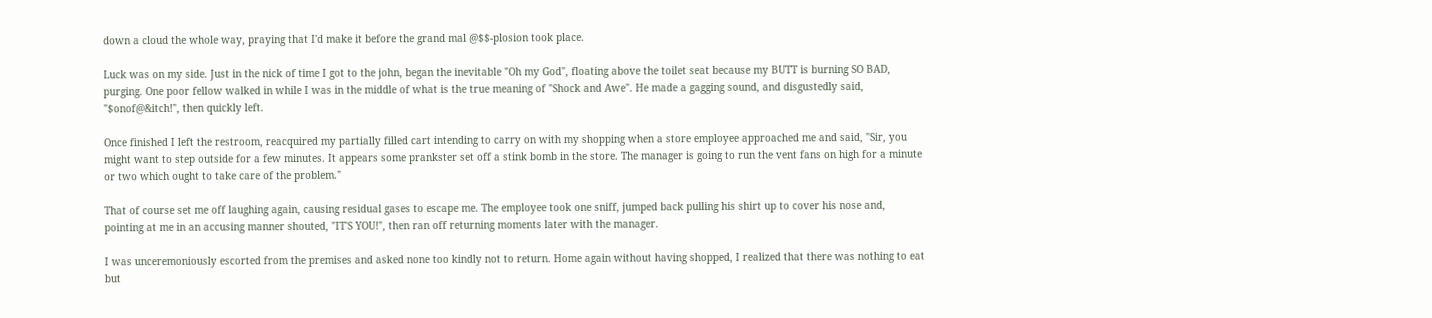down a cloud the whole way, praying that I'd make it before the grand mal @$$-plosion took place.

Luck was on my side. Just in the nick of time I got to the john, began the inevitable "Oh my God", floating above the toilet seat because my BUTT is burning SO BAD, purging. One poor fellow walked in while I was in the middle of what is the true meaning of "Shock and Awe". He made a gagging sound, and disgustedly said, "$onof@&itch!", then quickly left.

Once finished I left the restroom, reacquired my partially filled cart intending to carry on with my shopping when a store employee approached me and said, "Sir, you might want to step outside for a few minutes. It appears some prankster set off a stink bomb in the store. The manager is going to run the vent fans on high for a minute or two which ought to take care of the problem."

That of course set me off laughing again, causing residual gases to escape me. The employee took one sniff, jumped back pulling his shirt up to cover his nose and, pointing at me in an accusing manner shouted, "IT'S YOU!", then ran off returning moments later with the manager.

I was unceremoniously escorted from the premises and asked none too kindly not to return. Home again without having shopped, I realized that there was nothing to eat but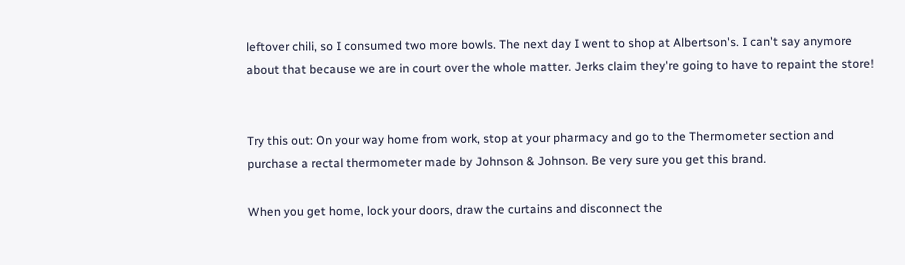leftover chili, so I consumed two more bowls. The next day I went to shop at Albertson's. I can't say anymore about that because we are in court over the whole matter. Jerks claim they're going to have to repaint the store!


Try this out: On your way home from work, stop at your pharmacy and go to the Thermometer section and purchase a rectal thermometer made by Johnson & Johnson. Be very sure you get this brand.

When you get home, lock your doors, draw the curtains and disconnect the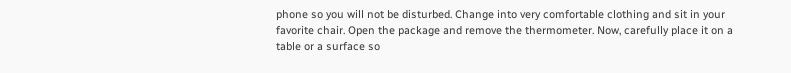phone so you will not be disturbed. Change into very comfortable clothing and sit in your favorite chair. Open the package and remove the thermometer. Now, carefully place it on a table or a surface so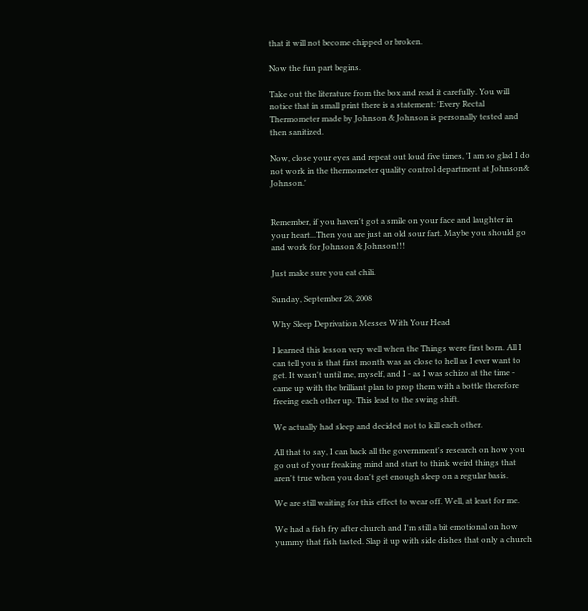that it will not become chipped or broken.

Now the fun part begins.

Take out the literature from the box and read it carefully. You will notice that in small print there is a statement: 'Every Rectal Thermometer made by Johnson & Johnson is personally tested and then sanitized.

Now, close your eyes and repeat out loud five times, 'I am so glad I do not work in the thermometer quality control department at Johnson& Johnson.'


Remember, if you haven't got a smile on your face and laughter in your heart...Then you are just an old sour fart. Maybe you should go and work for Johnson & Johnson!!!

Just make sure you eat chili.

Sunday, September 28, 2008

Why Sleep Deprivation Messes With Your Head

I learned this lesson very well when the Things were first born. All I can tell you is that first month was as close to hell as I ever want to get. It wasn't until me, myself, and I - as I was schizo at the time - came up with the brilliant plan to prop them with a bottle therefore freeing each other up. This lead to the swing shift.

We actually had sleep and decided not to kill each other.

All that to say, I can back all the government's research on how you go out of your freaking mind and start to think weird things that aren't true when you don't get enough sleep on a regular basis.

We are still waiting for this effect to wear off. Well, at least for me.

We had a fish fry after church and I'm still a bit emotional on how yummy that fish tasted. Slap it up with side dishes that only a church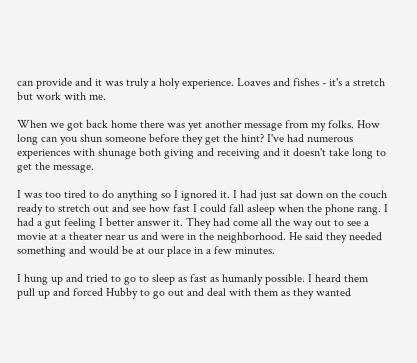can provide and it was truly a holy experience. Loaves and fishes - it's a stretch but work with me.

When we got back home there was yet another message from my folks. How long can you shun someone before they get the hint? I've had numerous experiences with shunage both giving and receiving and it doesn't take long to get the message.

I was too tired to do anything so I ignored it. I had just sat down on the couch ready to stretch out and see how fast I could fall asleep when the phone rang. I had a gut feeling I better answer it. They had come all the way out to see a movie at a theater near us and were in the neighborhood. He said they needed something and would be at our place in a few minutes.

I hung up and tried to go to sleep as fast as humanly possible. I heard them pull up and forced Hubby to go out and deal with them as they wanted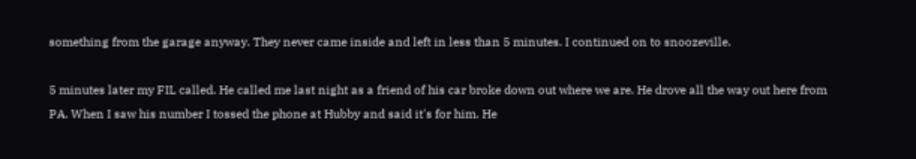something from the garage anyway. They never came inside and left in less than 5 minutes. I continued on to snoozeville.

5 minutes later my FIL called. He called me last night as a friend of his car broke down out where we are. He drove all the way out here from PA. When I saw his number I tossed the phone at Hubby and said it's for him. He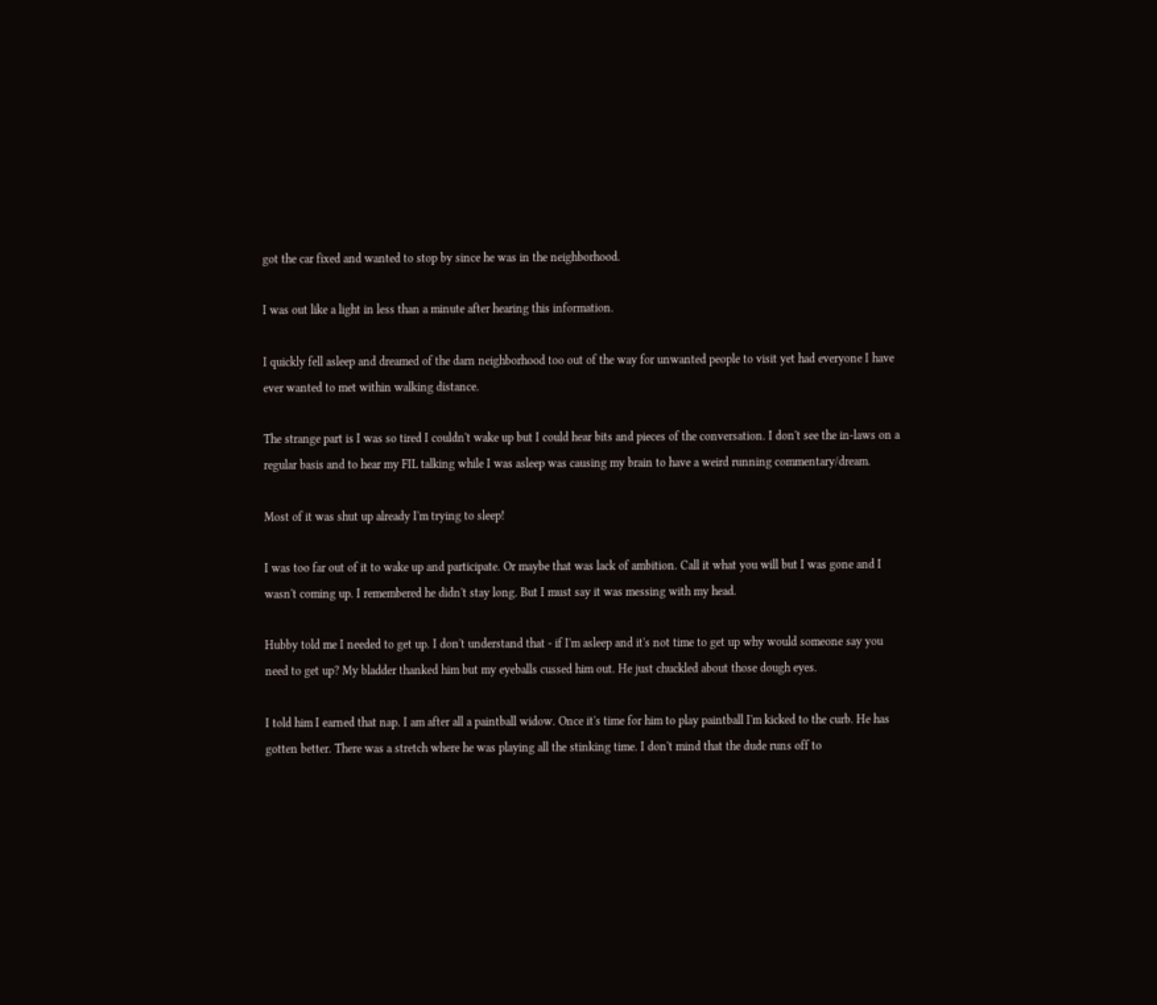got the car fixed and wanted to stop by since he was in the neighborhood.

I was out like a light in less than a minute after hearing this information.

I quickly fell asleep and dreamed of the darn neighborhood too out of the way for unwanted people to visit yet had everyone I have ever wanted to met within walking distance.

The strange part is I was so tired I couldn't wake up but I could hear bits and pieces of the conversation. I don't see the in-laws on a regular basis and to hear my FIL talking while I was asleep was causing my brain to have a weird running commentary/dream.

Most of it was shut up already I'm trying to sleep!

I was too far out of it to wake up and participate. Or maybe that was lack of ambition. Call it what you will but I was gone and I wasn't coming up. I remembered he didn't stay long. But I must say it was messing with my head.

Hubby told me I needed to get up. I don't understand that - if I'm asleep and it's not time to get up why would someone say you need to get up? My bladder thanked him but my eyeballs cussed him out. He just chuckled about those dough eyes.

I told him I earned that nap. I am after all a paintball widow. Once it's time for him to play paintball I'm kicked to the curb. He has gotten better. There was a stretch where he was playing all the stinking time. I don't mind that the dude runs off to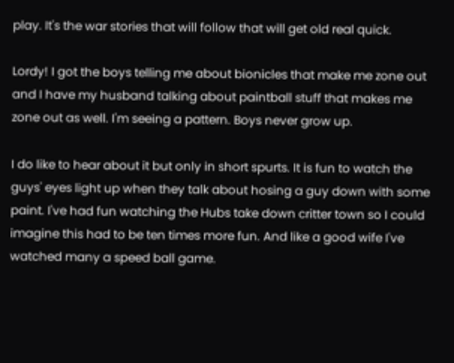play. It's the war stories that will follow that will get old real quick.

Lordy! I got the boys telling me about bionicles that make me zone out and I have my husband talking about paintball stuff that makes me zone out as well. I'm seeing a pattern. Boys never grow up.

I do like to hear about it but only in short spurts. It is fun to watch the guys' eyes light up when they talk about hosing a guy down with some paint. I've had fun watching the Hubs take down critter town so I could imagine this had to be ten times more fun. And like a good wife I've watched many a speed ball game.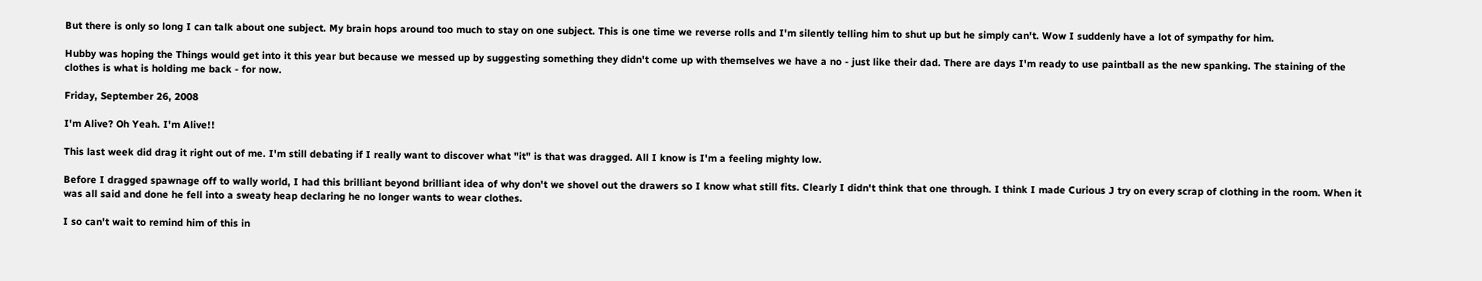But there is only so long I can talk about one subject. My brain hops around too much to stay on one subject. This is one time we reverse rolls and I'm silently telling him to shut up but he simply can't. Wow I suddenly have a lot of sympathy for him.

Hubby was hoping the Things would get into it this year but because we messed up by suggesting something they didn't come up with themselves we have a no - just like their dad. There are days I'm ready to use paintball as the new spanking. The staining of the clothes is what is holding me back - for now.

Friday, September 26, 2008

I'm Alive? Oh Yeah. I'm Alive!!

This last week did drag it right out of me. I'm still debating if I really want to discover what "it" is that was dragged. All I know is I'm a feeling mighty low.

Before I dragged spawnage off to wally world, I had this brilliant beyond brilliant idea of why don't we shovel out the drawers so I know what still fits. Clearly I didn't think that one through. I think I made Curious J try on every scrap of clothing in the room. When it was all said and done he fell into a sweaty heap declaring he no longer wants to wear clothes.

I so can't wait to remind him of this in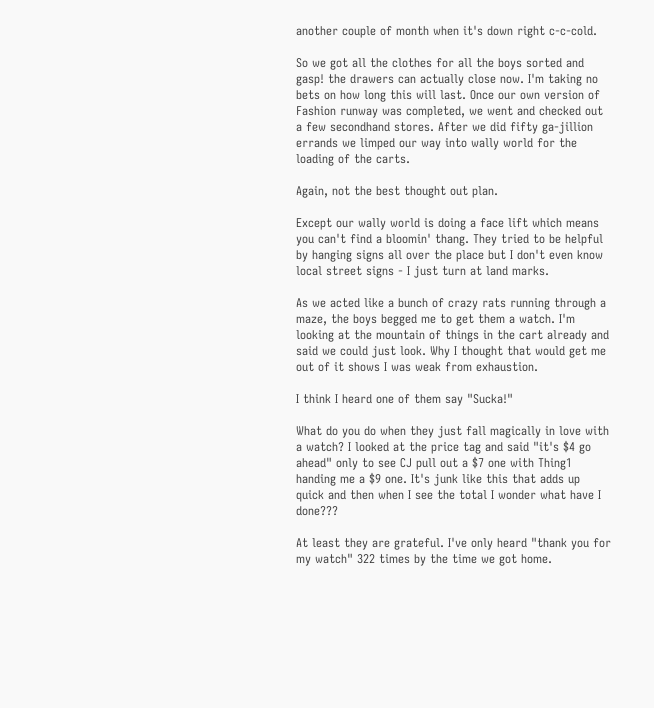another couple of month when it's down right c-c-cold.

So we got all the clothes for all the boys sorted and gasp! the drawers can actually close now. I'm taking no bets on how long this will last. Once our own version of Fashion runway was completed, we went and checked out a few secondhand stores. After we did fifty ga-jillion errands we limped our way into wally world for the loading of the carts.

Again, not the best thought out plan.

Except our wally world is doing a face lift which means you can't find a bloomin' thang. They tried to be helpful by hanging signs all over the place but I don't even know local street signs - I just turn at land marks.

As we acted like a bunch of crazy rats running through a maze, the boys begged me to get them a watch. I'm looking at the mountain of things in the cart already and said we could just look. Why I thought that would get me out of it shows I was weak from exhaustion.

I think I heard one of them say "Sucka!"

What do you do when they just fall magically in love with a watch? I looked at the price tag and said "it's $4 go ahead" only to see CJ pull out a $7 one with Thing1 handing me a $9 one. It's junk like this that adds up quick and then when I see the total I wonder what have I done???

At least they are grateful. I've only heard "thank you for my watch" 322 times by the time we got home.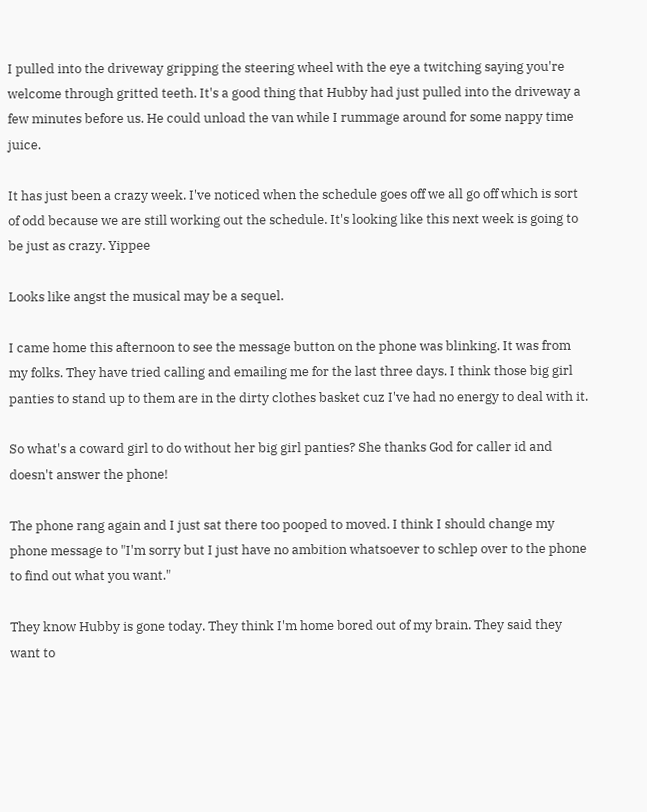I pulled into the driveway gripping the steering wheel with the eye a twitching saying you're welcome through gritted teeth. It's a good thing that Hubby had just pulled into the driveway a few minutes before us. He could unload the van while I rummage around for some nappy time juice.

It has just been a crazy week. I've noticed when the schedule goes off we all go off which is sort of odd because we are still working out the schedule. It's looking like this next week is going to be just as crazy. Yippee

Looks like angst the musical may be a sequel.

I came home this afternoon to see the message button on the phone was blinking. It was from my folks. They have tried calling and emailing me for the last three days. I think those big girl panties to stand up to them are in the dirty clothes basket cuz I've had no energy to deal with it.

So what's a coward girl to do without her big girl panties? She thanks God for caller id and doesn't answer the phone!

The phone rang again and I just sat there too pooped to moved. I think I should change my phone message to "I'm sorry but I just have no ambition whatsoever to schlep over to the phone to find out what you want."

They know Hubby is gone today. They think I'm home bored out of my brain. They said they want to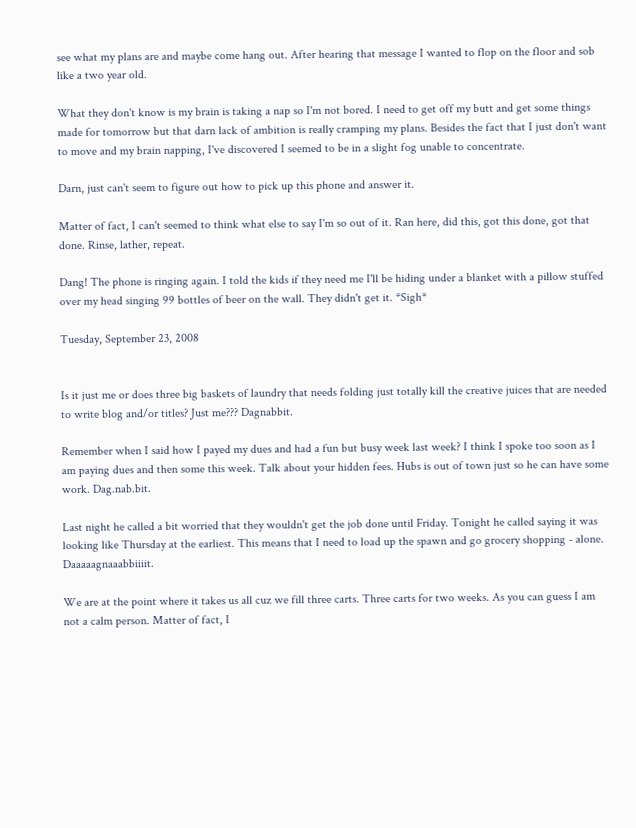see what my plans are and maybe come hang out. After hearing that message I wanted to flop on the floor and sob like a two year old.

What they don't know is my brain is taking a nap so I'm not bored. I need to get off my butt and get some things made for tomorrow but that darn lack of ambition is really cramping my plans. Besides the fact that I just don't want to move and my brain napping, I've discovered I seemed to be in a slight fog unable to concentrate.

Darn, just can't seem to figure out how to pick up this phone and answer it.

Matter of fact, I can't seemed to think what else to say I'm so out of it. Ran here, did this, got this done, got that done. Rinse, lather, repeat.

Dang! The phone is ringing again. I told the kids if they need me I'll be hiding under a blanket with a pillow stuffed over my head singing 99 bottles of beer on the wall. They didn't get it. *Sigh*

Tuesday, September 23, 2008


Is it just me or does three big baskets of laundry that needs folding just totally kill the creative juices that are needed to write blog and/or titles? Just me??? Dagnabbit.

Remember when I said how I payed my dues and had a fun but busy week last week? I think I spoke too soon as I am paying dues and then some this week. Talk about your hidden fees. Hubs is out of town just so he can have some work. Dag.nab.bit.

Last night he called a bit worried that they wouldn't get the job done until Friday. Tonight he called saying it was looking like Thursday at the earliest. This means that I need to load up the spawn and go grocery shopping - alone. Daaaaagnaaabbiiiit.

We are at the point where it takes us all cuz we fill three carts. Three carts for two weeks. As you can guess I am not a calm person. Matter of fact, I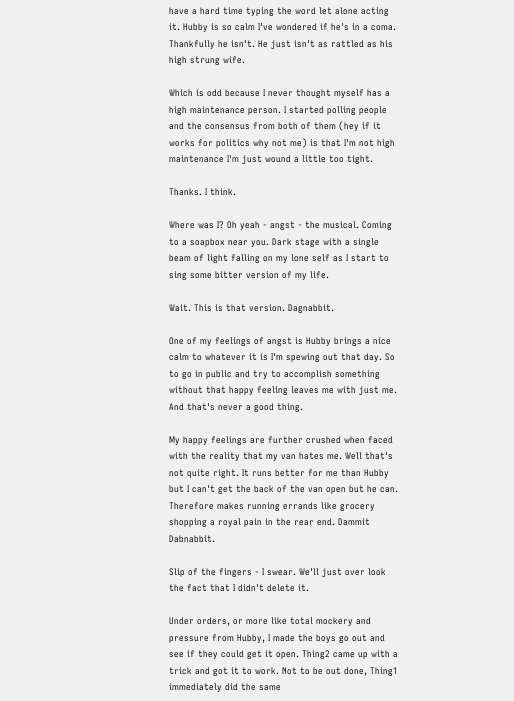have a hard time typing the word let alone acting it. Hubby is so calm I've wondered if he's in a coma. Thankfully he isn't. He just isn't as rattled as his high strung wife.

Which is odd because I never thought myself has a high maintenance person. I started polling people and the consensus from both of them (hey if it works for politics why not me) is that I'm not high maintenance I'm just wound a little too tight.

Thanks. I think.

Where was I? Oh yeah - angst - the musical. Coming to a soapbox near you. Dark stage with a single beam of light falling on my lone self as I start to sing some bitter version of my life.

Wait. This is that version. Dagnabbit.

One of my feelings of angst is Hubby brings a nice calm to whatever it is I'm spewing out that day. So to go in public and try to accomplish something without that happy feeling leaves me with just me. And that's never a good thing.

My happy feelings are further crushed when faced with the reality that my van hates me. Well that's not quite right. It runs better for me than Hubby but I can't get the back of the van open but he can. Therefore makes running errands like grocery shopping a royal pain in the rear end. Dammit Dabnabbit.

Slip of the fingers - I swear. We'll just over look the fact that I didn't delete it.

Under orders, or more like total mockery and pressure from Hubby, I made the boys go out and see if they could get it open. Thing2 came up with a trick and got it to work. Not to be out done, Thing1 immediately did the same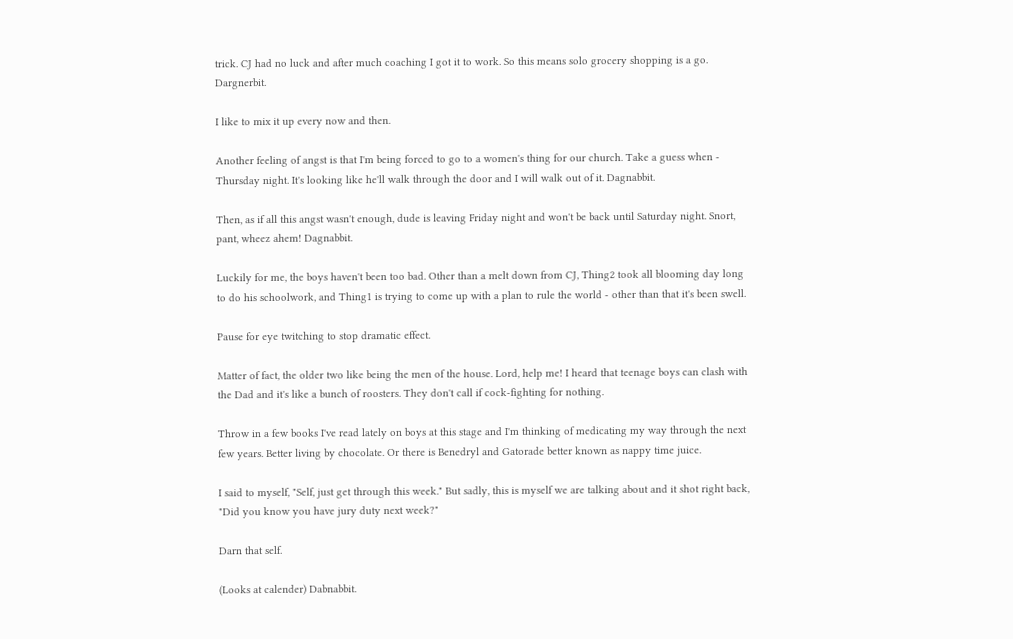trick. CJ had no luck and after much coaching I got it to work. So this means solo grocery shopping is a go. Dargnerbit.

I like to mix it up every now and then.

Another feeling of angst is that I'm being forced to go to a women's thing for our church. Take a guess when - Thursday night. It's looking like he'll walk through the door and I will walk out of it. Dagnabbit.

Then, as if all this angst wasn't enough, dude is leaving Friday night and won't be back until Saturday night. Snort, pant, wheez ahem! Dagnabbit.

Luckily for me, the boys haven't been too bad. Other than a melt down from CJ, Thing2 took all blooming day long to do his schoolwork, and Thing1 is trying to come up with a plan to rule the world - other than that it's been swell.

Pause for eye twitching to stop dramatic effect.

Matter of fact, the older two like being the men of the house. Lord, help me! I heard that teenage boys can clash with the Dad and it's like a bunch of roosters. They don't call if cock-fighting for nothing.

Throw in a few books I've read lately on boys at this stage and I'm thinking of medicating my way through the next few years. Better living by chocolate. Or there is Benedryl and Gatorade better known as nappy time juice.

I said to myself, "Self, just get through this week." But sadly, this is myself we are talking about and it shot right back, "Did you know you have jury duty next week?"

Darn that self.

(Looks at calender) Dabnabbit.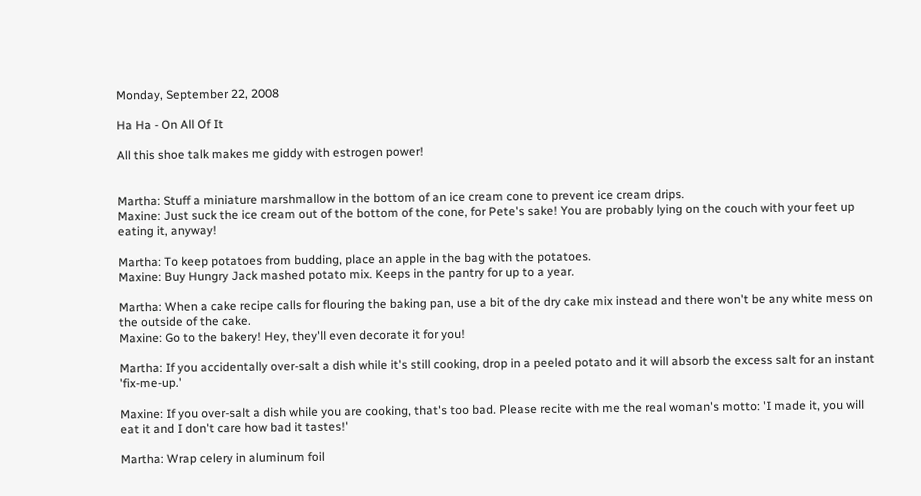Monday, September 22, 2008

Ha Ha - On All Of It

All this shoe talk makes me giddy with estrogen power!


Martha: Stuff a miniature marshmallow in the bottom of an ice cream cone to prevent ice cream drips.
Maxine: Just suck the ice cream out of the bottom of the cone, for Pete's sake! You are probably lying on the couch with your feet up eating it, anyway!

Martha: To keep potatoes from budding, place an apple in the bag with the potatoes.
Maxine: Buy Hungry Jack mashed potato mix. Keeps in the pantry for up to a year.

Martha: When a cake recipe calls for flouring the baking pan, use a bit of the dry cake mix instead and there won't be any white mess on the outside of the cake.
Maxine: Go to the bakery! Hey, they'll even decorate it for you!

Martha: If you accidentally over-salt a dish while it's still cooking, drop in a peeled potato and it will absorb the excess salt for an instant 'fix-me-up.'

Maxine: If you over-salt a dish while you are cooking, that's too bad. Please recite with me the real woman's motto: 'I made it, you will eat it and I don't care how bad it tastes!'

Martha: Wrap celery in aluminum foil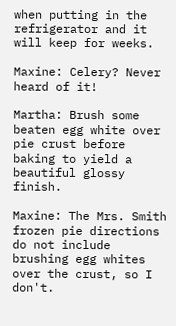when putting in the refrigerator and it will keep for weeks.

Maxine: Celery? Never heard of it!

Martha: Brush some beaten egg white over pie crust before baking to yield a beautiful glossy finish.

Maxine: The Mrs. Smith frozen pie directions do not include brushing egg whites over the crust, so I don't.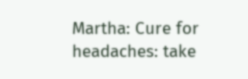Martha: Cure for headaches: take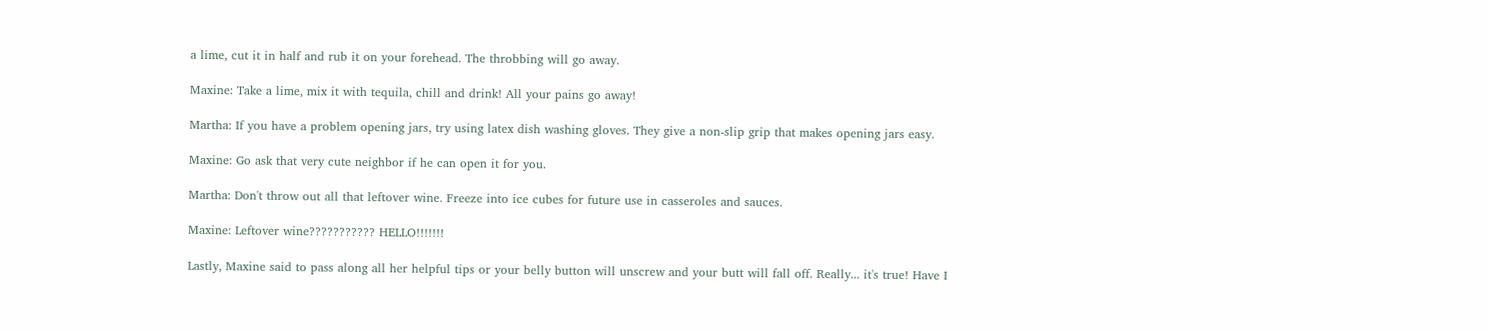a lime, cut it in half and rub it on your forehead. The throbbing will go away.

Maxine: Take a lime, mix it with tequila, chill and drink! All your pains go away!

Martha: If you have a problem opening jars, try using latex dish washing gloves. They give a non-slip grip that makes opening jars easy.

Maxine: Go ask that very cute neighbor if he can open it for you.

Martha: Don't throw out all that leftover wine. Freeze into ice cubes for future use in casseroles and sauces.

Maxine: Leftover wine??????????? HELLO!!!!!!!

Lastly, Maxine said to pass along all her helpful tips or your belly button will unscrew and your butt will fall off. Really... it's true! Have I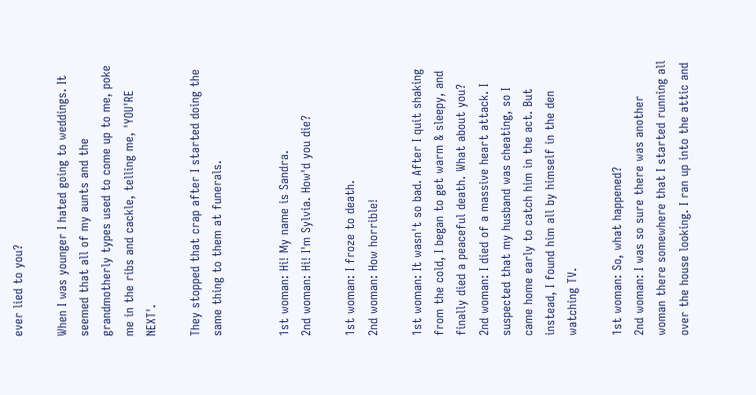ever lied to you?

When I was younger I hated going to weddings. It seemed that all of my aunts and the grandmotherly types used to come up to me, poke me in the ribs and cackle, telling me, 'YOU'RE NEXT'.

They stopped that crap after I started doing the same thing to them at funerals.


1st woman: Hi! My name is Sandra.
2nd woman: Hi! I'm Sylvia. How'd you die?

1st woman: I froze to death.
2nd woman: How horrible!

1st woman: It wasn't so bad. After I quit shaking from the cold, I began to get warm & sleepy, and finally died a peaceful death. What about you?
2nd woman: I died of a massive heart attack. I suspected that my husband was cheating, so I came home early to catch him in the act. But instead, I found him all by himself in the den watching TV.

1st woman: So, what happened?
2nd woman: I was so sure there was another woman there somewhere that I started running all over the house looking. I ran up into the attic and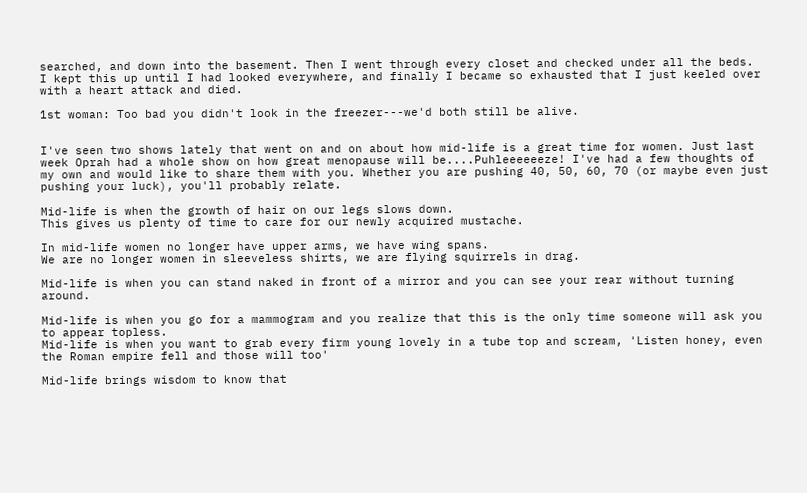searched, and down into the basement. Then I went through every closet and checked under all the beds.
I kept this up until I had looked everywhere, and finally I became so exhausted that I just keeled over with a heart attack and died.

1st woman: Too bad you didn't look in the freezer---we'd both still be alive.


I've seen two shows lately that went on and on about how mid-life is a great time for women. Just last week Oprah had a whole show on how great menopause will be....Puhleeeeeeze! I've had a few thoughts of my own and would like to share them with you. Whether you are pushing 40, 50, 60, 70 (or maybe even just pushing your luck), you'll probably relate.

Mid-life is when the growth of hair on our legs slows down.
This gives us plenty of time to care for our newly acquired mustache.

In mid-life women no longer have upper arms, we have wing spans.
We are no longer women in sleeveless shirts, we are flying squirrels in drag.

Mid-life is when you can stand naked in front of a mirror and you can see your rear without turning around.

Mid-life is when you go for a mammogram and you realize that this is the only time someone will ask you to appear topless.
Mid-life is when you want to grab every firm young lovely in a tube top and scream, 'Listen honey, even the Roman empire fell and those will too'

Mid-life brings wisdom to know that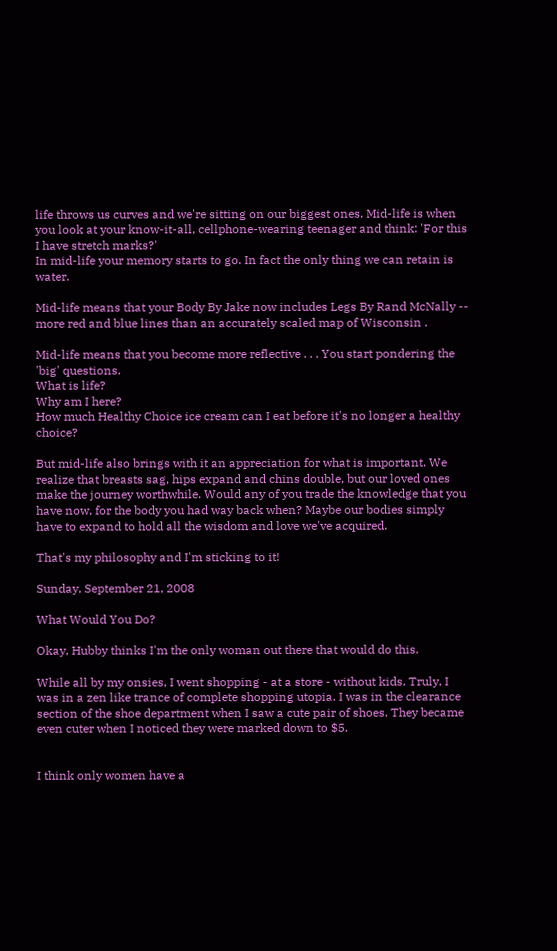life throws us curves and we're sitting on our biggest ones. Mid-life is when you look at your know-it-all, cellphone-wearing teenager and think: 'For this I have stretch marks?'
In mid-life your memory starts to go. In fact the only thing we can retain is water.

Mid-life means that your Body By Jake now includes Legs By Rand McNally -- more red and blue lines than an accurately scaled map of Wisconsin .

Mid-life means that you become more reflective . . . You start pondering the 'big' questions.
What is life?
Why am I here?
How much Healthy Choice ice cream can I eat before it's no longer a healthy choice?

But mid-life also brings with it an appreciation for what is important. We realize that breasts sag, hips expand and chins double, but our loved ones make the journey worthwhile. Would any of you trade the knowledge that you have now, for the body you had way back when? Maybe our bodies simply have to expand to hold all the wisdom and love we've acquired.

That's my philosophy and I'm sticking to it!

Sunday, September 21, 2008

What Would You Do?

Okay, Hubby thinks I'm the only woman out there that would do this.

While all by my onsies, I went shopping - at a store - without kids. Truly, I was in a zen like trance of complete shopping utopia. I was in the clearance section of the shoe department when I saw a cute pair of shoes. They became even cuter when I noticed they were marked down to $5.


I think only women have a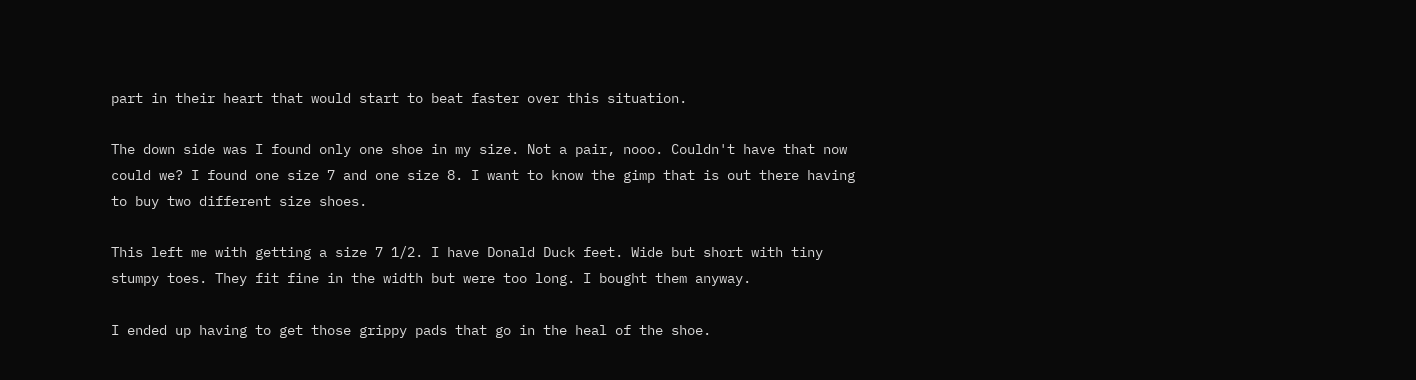part in their heart that would start to beat faster over this situation.

The down side was I found only one shoe in my size. Not a pair, nooo. Couldn't have that now could we? I found one size 7 and one size 8. I want to know the gimp that is out there having to buy two different size shoes.

This left me with getting a size 7 1/2. I have Donald Duck feet. Wide but short with tiny stumpy toes. They fit fine in the width but were too long. I bought them anyway.

I ended up having to get those grippy pads that go in the heal of the shoe.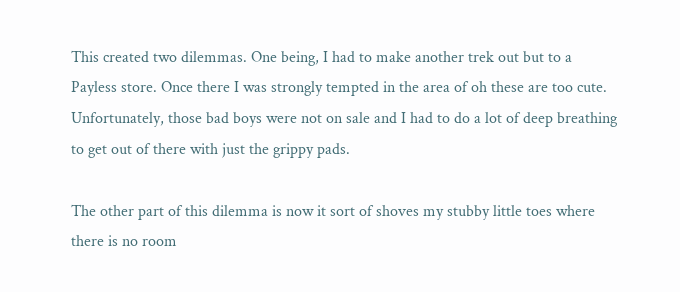This created two dilemmas. One being, I had to make another trek out but to a Payless store. Once there I was strongly tempted in the area of oh these are too cute. Unfortunately, those bad boys were not on sale and I had to do a lot of deep breathing to get out of there with just the grippy pads.

The other part of this dilemma is now it sort of shoves my stubby little toes where there is no room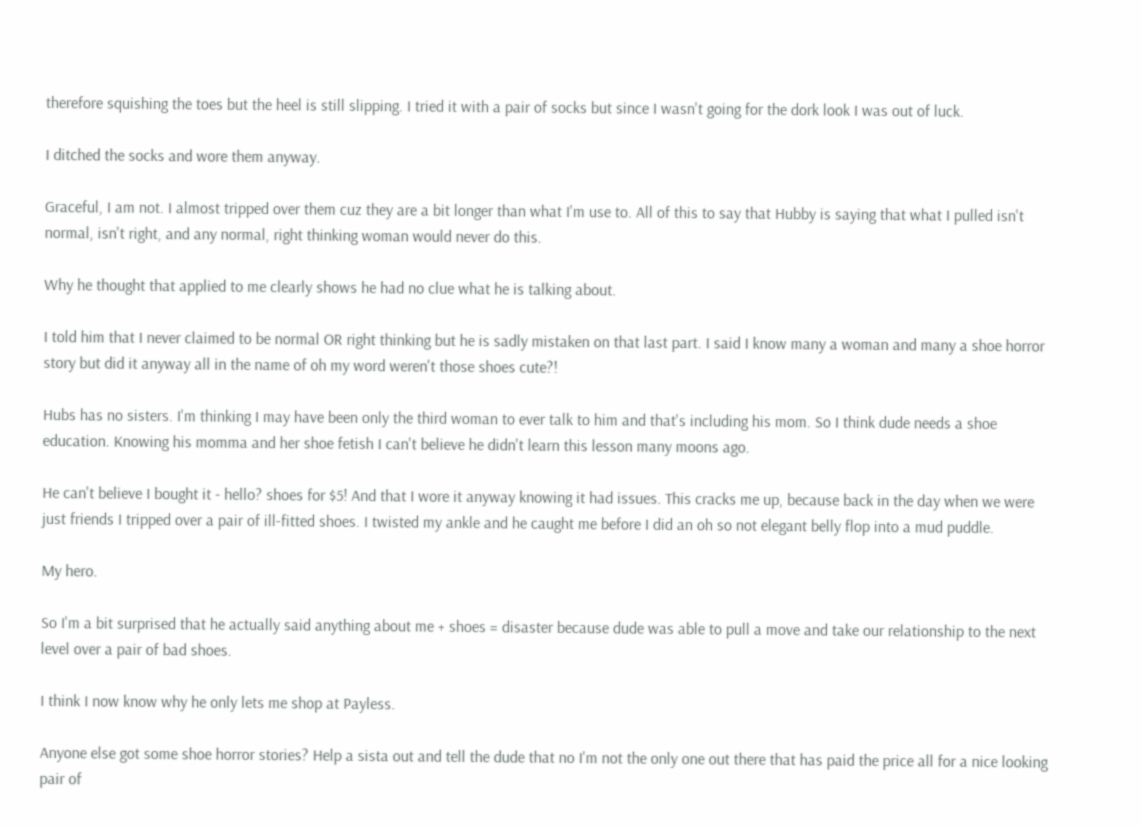therefore squishing the toes but the heel is still slipping. I tried it with a pair of socks but since I wasn't going for the dork look I was out of luck.

I ditched the socks and wore them anyway.

Graceful, I am not. I almost tripped over them cuz they are a bit longer than what I'm use to. All of this to say that Hubby is saying that what I pulled isn't normal, isn't right, and any normal, right thinking woman would never do this.

Why he thought that applied to me clearly shows he had no clue what he is talking about.

I told him that I never claimed to be normal OR right thinking but he is sadly mistaken on that last part. I said I know many a woman and many a shoe horror story but did it anyway all in the name of oh my word weren't those shoes cute?!

Hubs has no sisters. I'm thinking I may have been only the third woman to ever talk to him and that's including his mom. So I think dude needs a shoe education. Knowing his momma and her shoe fetish I can't believe he didn't learn this lesson many moons ago.

He can't believe I bought it - hello? shoes for $5! And that I wore it anyway knowing it had issues. This cracks me up, because back in the day when we were just friends I tripped over a pair of ill-fitted shoes. I twisted my ankle and he caught me before I did an oh so not elegant belly flop into a mud puddle.

My hero.

So I'm a bit surprised that he actually said anything about me + shoes = disaster because dude was able to pull a move and take our relationship to the next level over a pair of bad shoes.

I think I now know why he only lets me shop at Payless.

Anyone else got some shoe horror stories? Help a sista out and tell the dude that no I'm not the only one out there that has paid the price all for a nice looking pair of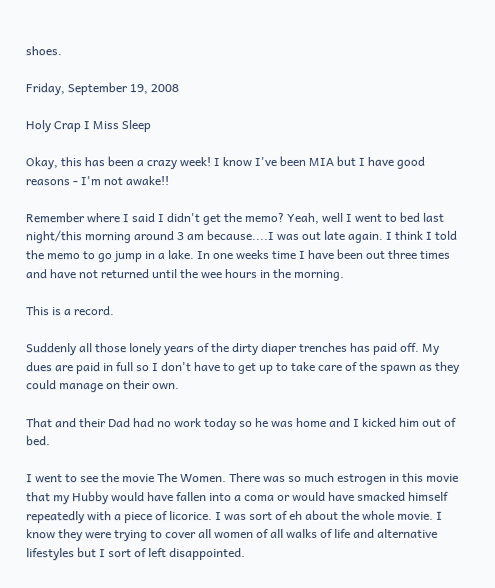shoes.

Friday, September 19, 2008

Holy Crap I Miss Sleep

Okay, this has been a crazy week! I know I've been MIA but I have good reasons - I'm not awake!!

Remember where I said I didn't get the memo? Yeah, well I went to bed last night/this morning around 3 am because....I was out late again. I think I told the memo to go jump in a lake. In one weeks time I have been out three times and have not returned until the wee hours in the morning.

This is a record.

Suddenly all those lonely years of the dirty diaper trenches has paid off. My dues are paid in full so I don't have to get up to take care of the spawn as they could manage on their own.

That and their Dad had no work today so he was home and I kicked him out of bed.

I went to see the movie The Women. There was so much estrogen in this movie that my Hubby would have fallen into a coma or would have smacked himself repeatedly with a piece of licorice. I was sort of eh about the whole movie. I know they were trying to cover all women of all walks of life and alternative lifestyles but I sort of left disappointed.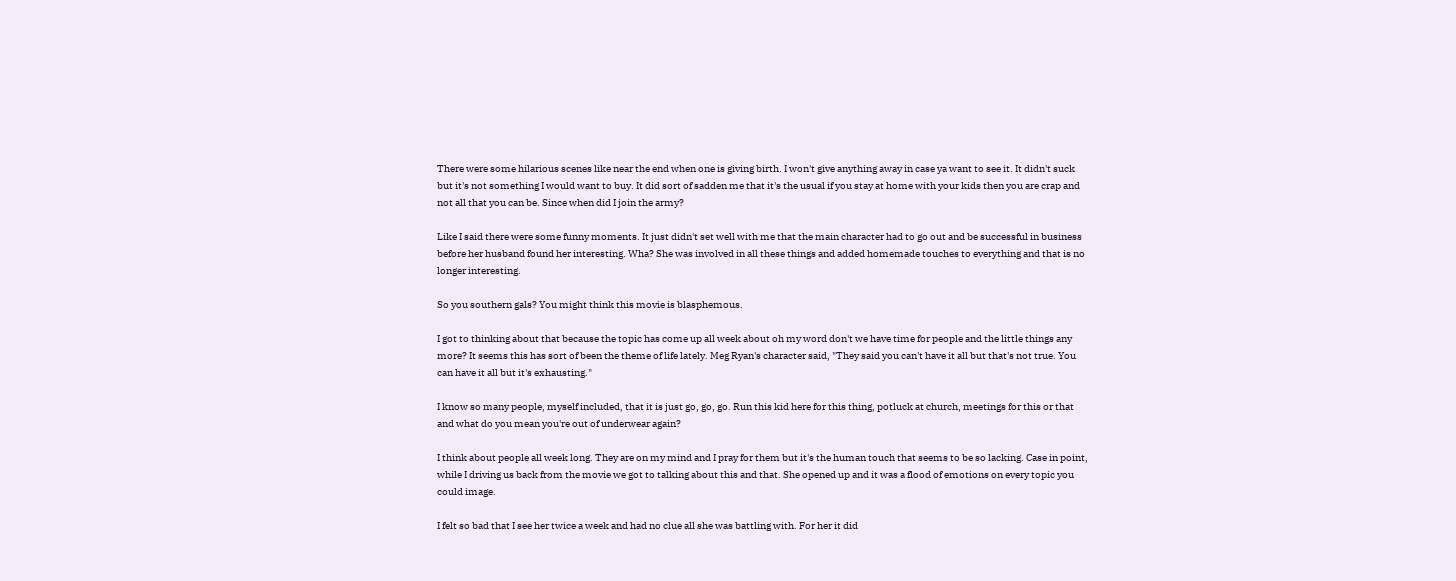There were some hilarious scenes like near the end when one is giving birth. I won't give anything away in case ya want to see it. It didn't suck but it's not something I would want to buy. It did sort of sadden me that it's the usual if you stay at home with your kids then you are crap and not all that you can be. Since when did I join the army?

Like I said there were some funny moments. It just didn't set well with me that the main character had to go out and be successful in business before her husband found her interesting. Wha? She was involved in all these things and added homemade touches to everything and that is no longer interesting.

So you southern gals? You might think this movie is blasphemous.

I got to thinking about that because the topic has come up all week about oh my word don't we have time for people and the little things any more? It seems this has sort of been the theme of life lately. Meg Ryan's character said, "They said you can't have it all but that's not true. You can have it all but it's exhausting."

I know so many people, myself included, that it is just go, go, go. Run this kid here for this thing, potluck at church, meetings for this or that and what do you mean you're out of underwear again?

I think about people all week long. They are on my mind and I pray for them but it's the human touch that seems to be so lacking. Case in point, while I driving us back from the movie we got to talking about this and that. She opened up and it was a flood of emotions on every topic you could image.

I felt so bad that I see her twice a week and had no clue all she was battling with. For her it did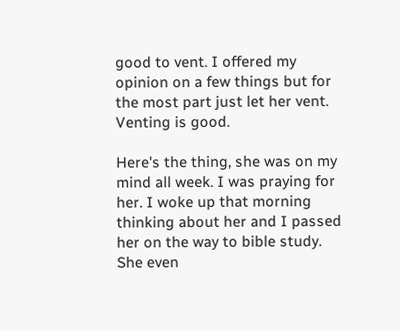good to vent. I offered my opinion on a few things but for the most part just let her vent. Venting is good.

Here's the thing, she was on my mind all week. I was praying for her. I woke up that morning thinking about her and I passed her on the way to bible study. She even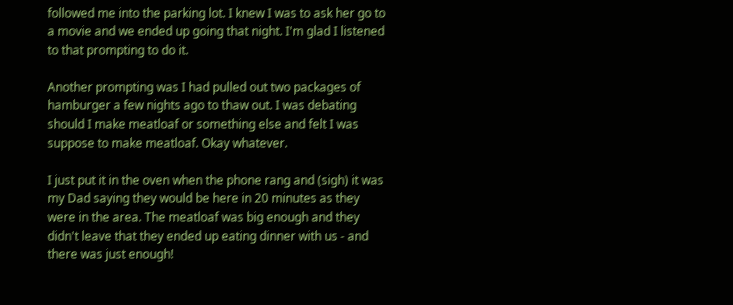followed me into the parking lot. I knew I was to ask her go to a movie and we ended up going that night. I'm glad I listened to that prompting to do it.

Another prompting was I had pulled out two packages of hamburger a few nights ago to thaw out. I was debating should I make meatloaf or something else and felt I was suppose to make meatloaf. Okay whatever.

I just put it in the oven when the phone rang and (sigh) it was my Dad saying they would be here in 20 minutes as they were in the area. The meatloaf was big enough and they didn't leave that they ended up eating dinner with us - and there was just enough!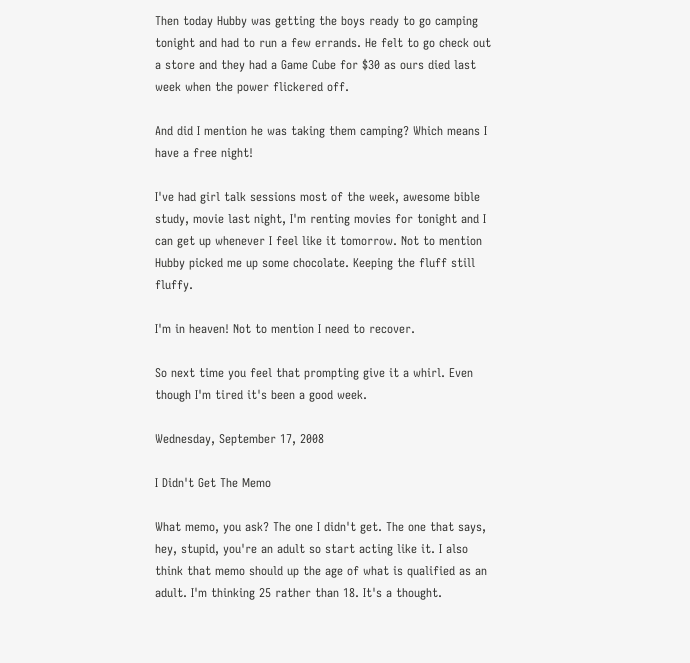Then today Hubby was getting the boys ready to go camping tonight and had to run a few errands. He felt to go check out a store and they had a Game Cube for $30 as ours died last week when the power flickered off.

And did I mention he was taking them camping? Which means I have a free night!

I've had girl talk sessions most of the week, awesome bible study, movie last night, I'm renting movies for tonight and I can get up whenever I feel like it tomorrow. Not to mention Hubby picked me up some chocolate. Keeping the fluff still fluffy.

I'm in heaven! Not to mention I need to recover.

So next time you feel that prompting give it a whirl. Even though I'm tired it's been a good week.

Wednesday, September 17, 2008

I Didn't Get The Memo

What memo, you ask? The one I didn't get. The one that says, hey, stupid, you're an adult so start acting like it. I also think that memo should up the age of what is qualified as an adult. I'm thinking 25 rather than 18. It's a thought.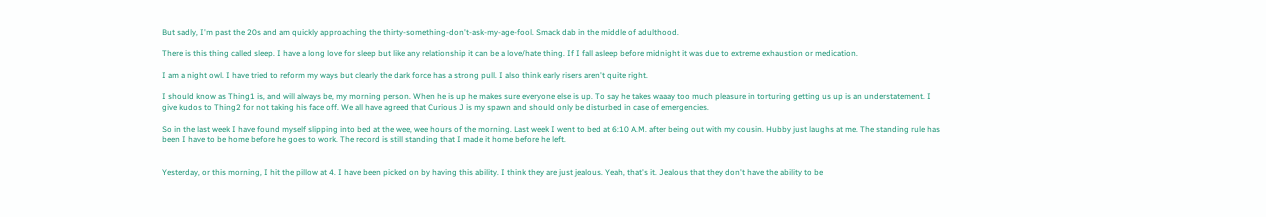But sadly, I'm past the 20s and am quickly approaching the thirty-something-don't-ask-my-age-fool. Smack dab in the middle of adulthood.

There is this thing called sleep. I have a long love for sleep but like any relationship it can be a love/hate thing. If I fall asleep before midnight it was due to extreme exhaustion or medication.

I am a night owl. I have tried to reform my ways but clearly the dark force has a strong pull. I also think early risers aren't quite right.

I should know as Thing1 is, and will always be, my morning person. When he is up he makes sure everyone else is up. To say he takes waaay too much pleasure in torturing getting us up is an understatement. I give kudos to Thing2 for not taking his face off. We all have agreed that Curious J is my spawn and should only be disturbed in case of emergencies.

So in the last week I have found myself slipping into bed at the wee, wee hours of the morning. Last week I went to bed at 6:10 A.M. after being out with my cousin. Hubby just laughs at me. The standing rule has been I have to be home before he goes to work. The record is still standing that I made it home before he left.


Yesterday, or this morning, I hit the pillow at 4. I have been picked on by having this ability. I think they are just jealous. Yeah, that's it. Jealous that they don't have the ability to be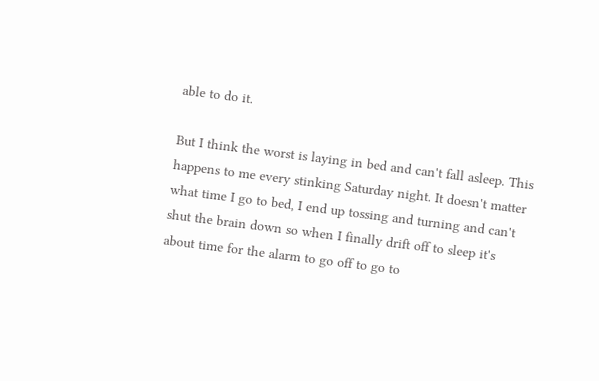able to do it.

But I think the worst is laying in bed and can't fall asleep. This happens to me every stinking Saturday night. It doesn't matter what time I go to bed, I end up tossing and turning and can't shut the brain down so when I finally drift off to sleep it's about time for the alarm to go off to go to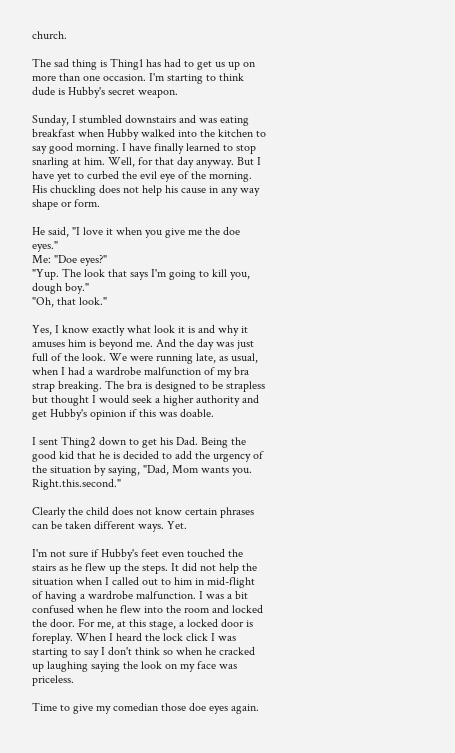church.

The sad thing is Thing1 has had to get us up on more than one occasion. I'm starting to think dude is Hubby's secret weapon.

Sunday, I stumbled downstairs and was eating breakfast when Hubby walked into the kitchen to say good morning. I have finally learned to stop snarling at him. Well, for that day anyway. But I have yet to curbed the evil eye of the morning. His chuckling does not help his cause in any way shape or form.

He said, "I love it when you give me the doe eyes."
Me: "Doe eyes?"
"Yup. The look that says I'm going to kill you, dough boy."
"Oh, that look."

Yes, I know exactly what look it is and why it amuses him is beyond me. And the day was just full of the look. We were running late, as usual, when I had a wardrobe malfunction of my bra strap breaking. The bra is designed to be strapless but thought I would seek a higher authority and get Hubby's opinion if this was doable.

I sent Thing2 down to get his Dad. Being the good kid that he is decided to add the urgency of the situation by saying, "Dad, Mom wants you. Right.this.second."

Clearly the child does not know certain phrases can be taken different ways. Yet.

I'm not sure if Hubby's feet even touched the stairs as he flew up the steps. It did not help the situation when I called out to him in mid-flight of having a wardrobe malfunction. I was a bit confused when he flew into the room and locked the door. For me, at this stage, a locked door is foreplay. When I heard the lock click I was starting to say I don't think so when he cracked up laughing saying the look on my face was priceless.

Time to give my comedian those doe eyes again.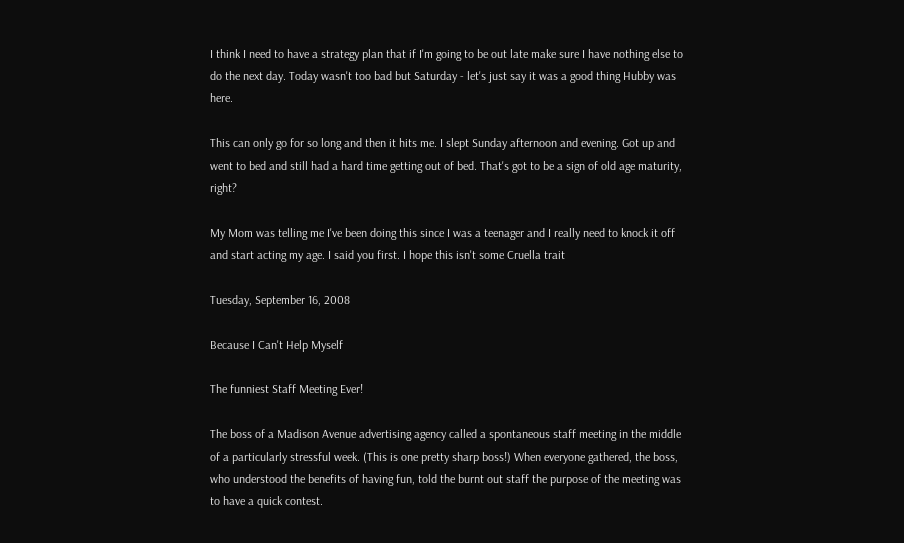I think I need to have a strategy plan that if I'm going to be out late make sure I have nothing else to do the next day. Today wasn't too bad but Saturday - let's just say it was a good thing Hubby was here.

This can only go for so long and then it hits me. I slept Sunday afternoon and evening. Got up and went to bed and still had a hard time getting out of bed. That's got to be a sign of old age maturity, right?

My Mom was telling me I've been doing this since I was a teenager and I really need to knock it off and start acting my age. I said you first. I hope this isn't some Cruella trait

Tuesday, September 16, 2008

Because I Can't Help Myself

The funniest Staff Meeting Ever!

The boss of a Madison Avenue advertising agency called a spontaneous staff meeting in the middle of a particularly stressful week. (This is one pretty sharp boss!) When everyone gathered, the boss, who understood the benefits of having fun, told the burnt out staff the purpose of the meeting was to have a quick contest.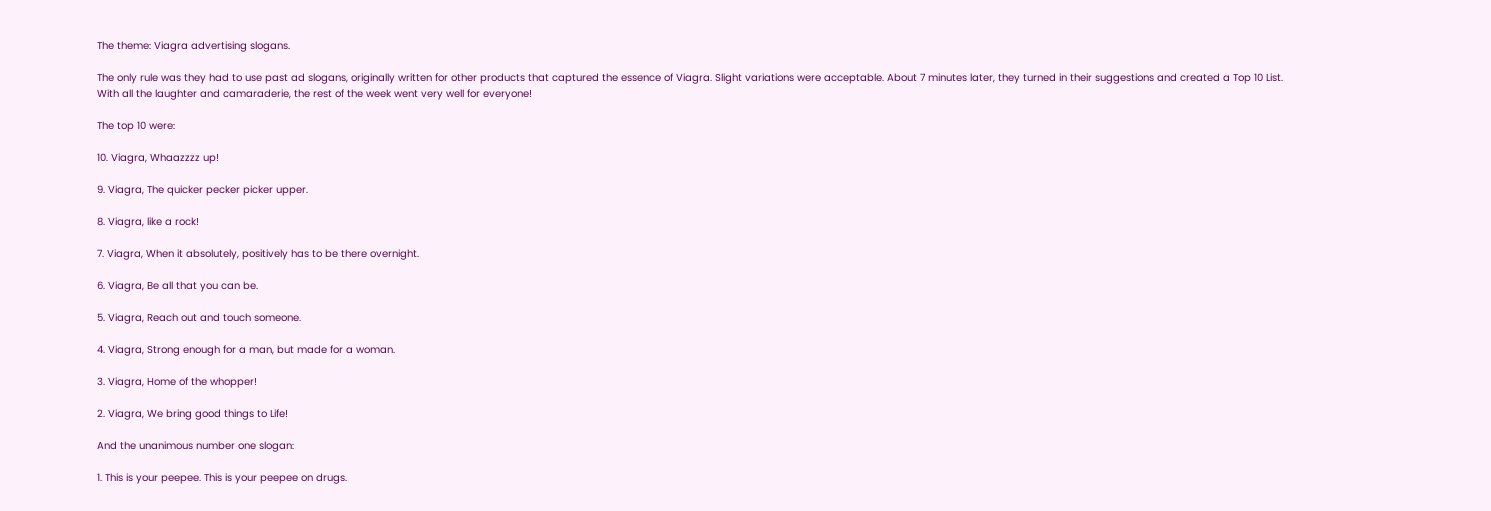The theme: Viagra advertising slogans.

The only rule was they had to use past ad slogans, originally written for other products that captured the essence of Viagra. Slight variations were acceptable. About 7 minutes later, they turned in their suggestions and created a Top 10 List. With all the laughter and camaraderie, the rest of the week went very well for everyone!

The top 10 were:

10. Viagra, Whaazzzz up!

9. Viagra, The quicker pecker picker upper.

8. Viagra, like a rock!

7. Viagra, When it absolutely, positively has to be there overnight.

6. Viagra, Be all that you can be.

5. Viagra, Reach out and touch someone.

4. Viagra, Strong enough for a man, but made for a woman.

3. Viagra, Home of the whopper!

2. Viagra, We bring good things to Life!

And the unanimous number one slogan:

1. This is your peepee. This is your peepee on drugs.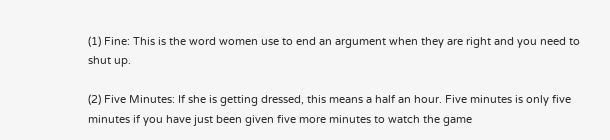(1) Fine: This is the word women use to end an argument when they are right and you need to shut up.

(2) Five Minutes: If she is getting dressed, this means a half an hour. Five minutes is only five minutes if you have just been given five more minutes to watch the game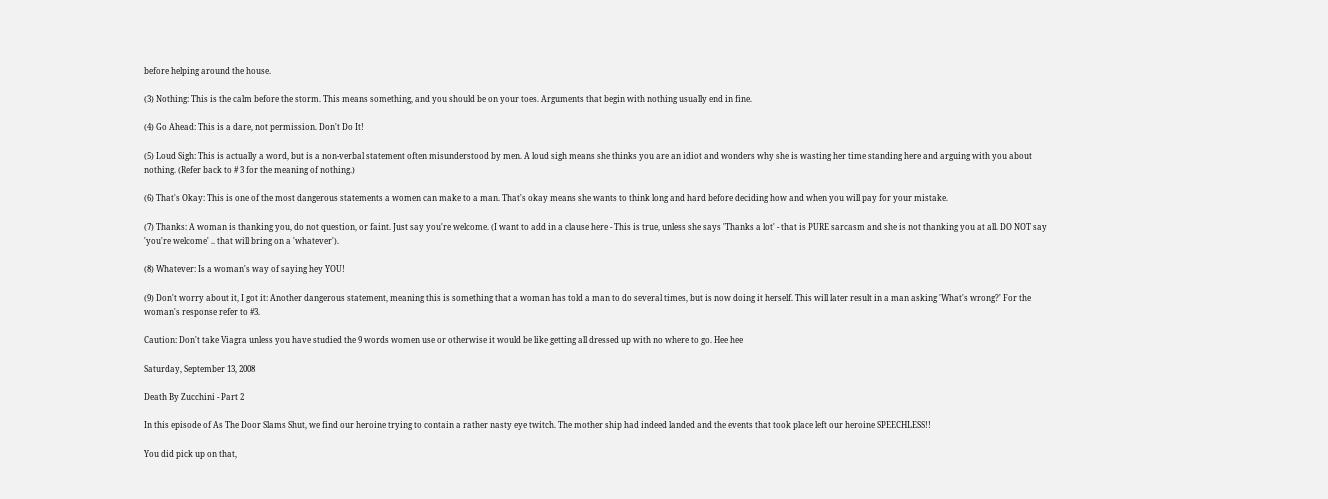before helping around the house.

(3) Nothing: This is the calm before the storm. This means something, and you should be on your toes. Arguments that begin with nothing usually end in fine.

(4) Go Ahead: This is a dare, not permission. Don't Do It!

(5) Loud Sigh: This is actually a word, but is a non-verbal statement often misunderstood by men. A loud sigh means she thinks you are an idiot and wonders why she is wasting her time standing here and arguing with you about nothing. (Refer back to # 3 for the meaning of nothing.)

(6) That's Okay: This is one of the most dangerous statements a women can make to a man. That's okay means she wants to think long and hard before deciding how and when you will pay for your mistake.

(7) Thanks: A woman is thanking you, do not question, or faint. Just say you're welcome. (I want to add in a clause here - This is true, unless she says 'Thanks a lot' - that is PURE sarcasm and she is not thanking you at all. DO NOT say 'you're welcome' .. that will bring on a 'whatever').

(8) Whatever: Is a woman's way of saying hey YOU!

(9) Don't worry about it, I got it: Another dangerous statement, meaning this is something that a woman has told a man to do several times, but is now doing it herself. This will later result in a man asking 'What's wrong?' For the woman's response refer to #3.

Caution: Don't take Viagra unless you have studied the 9 words women use or otherwise it would be like getting all dressed up with no where to go. Hee hee

Saturday, September 13, 2008

Death By Zucchini - Part 2

In this episode of As The Door Slams Shut, we find our heroine trying to contain a rather nasty eye twitch. The mother ship had indeed landed and the events that took place left our heroine SPEECHLESS!!

You did pick up on that,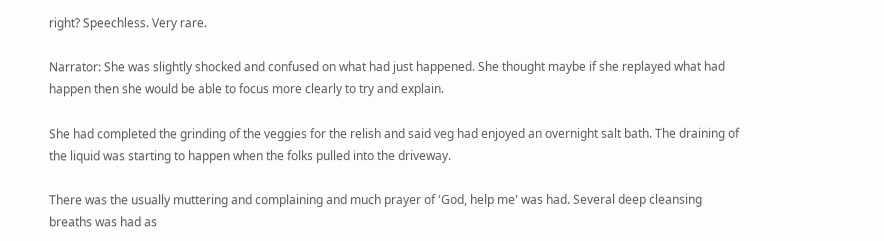right? Speechless. Very rare.

Narrator: She was slightly shocked and confused on what had just happened. She thought maybe if she replayed what had happen then she would be able to focus more clearly to try and explain.

She had completed the grinding of the veggies for the relish and said veg had enjoyed an overnight salt bath. The draining of the liquid was starting to happen when the folks pulled into the driveway.

There was the usually muttering and complaining and much prayer of 'God, help me' was had. Several deep cleansing breaths was had as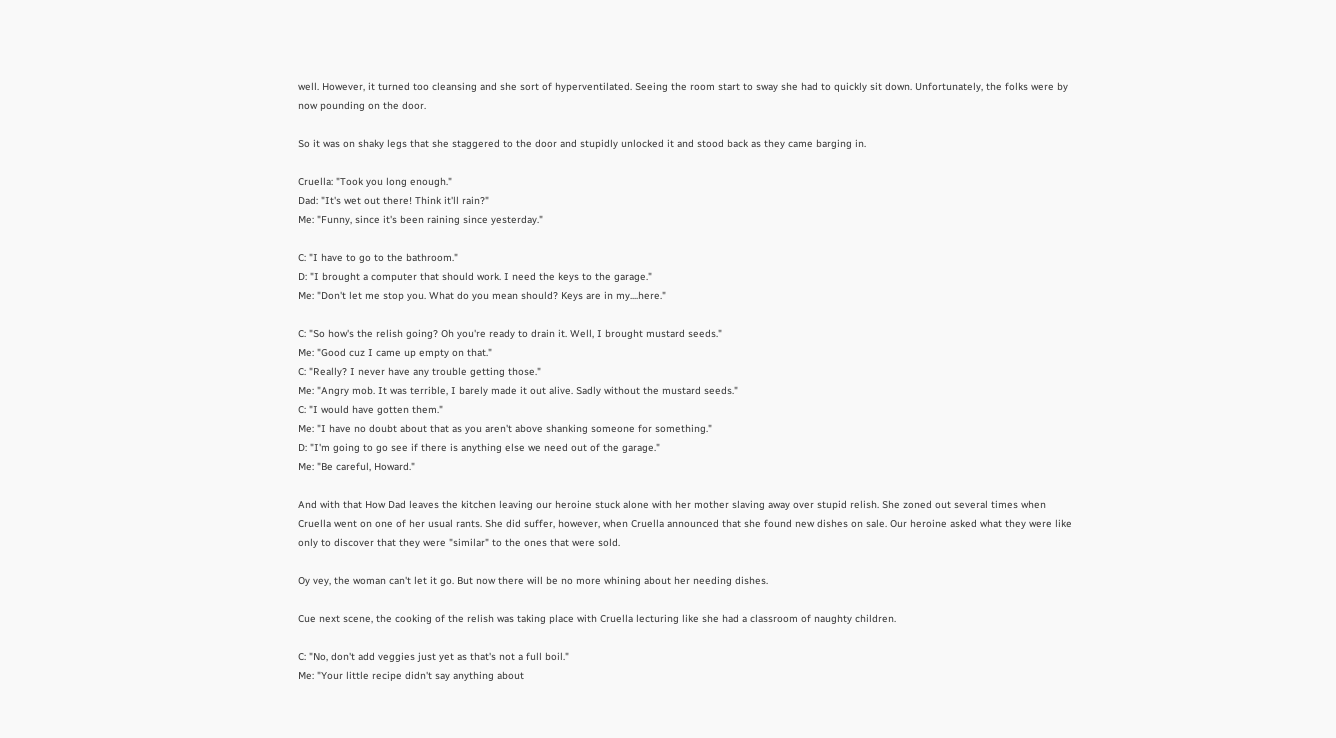well. However, it turned too cleansing and she sort of hyperventilated. Seeing the room start to sway she had to quickly sit down. Unfortunately, the folks were by now pounding on the door.

So it was on shaky legs that she staggered to the door and stupidly unlocked it and stood back as they came barging in.

Cruella: "Took you long enough."
Dad: "It's wet out there! Think it'll rain?"
Me: "Funny, since it's been raining since yesterday."

C: "I have to go to the bathroom."
D: "I brought a computer that should work. I need the keys to the garage."
Me: "Don't let me stop you. What do you mean should? Keys are in my....here."

C: "So how's the relish going? Oh you're ready to drain it. Well, I brought mustard seeds."
Me: "Good cuz I came up empty on that."
C: "Really? I never have any trouble getting those."
Me: "Angry mob. It was terrible, I barely made it out alive. Sadly without the mustard seeds."
C: "I would have gotten them."
Me: "I have no doubt about that as you aren't above shanking someone for something."
D: "I'm going to go see if there is anything else we need out of the garage."
Me: "Be careful, Howard."

And with that How Dad leaves the kitchen leaving our heroine stuck alone with her mother slaving away over stupid relish. She zoned out several times when Cruella went on one of her usual rants. She did suffer, however, when Cruella announced that she found new dishes on sale. Our heroine asked what they were like only to discover that they were "similar" to the ones that were sold.

Oy vey, the woman can't let it go. But now there will be no more whining about her needing dishes.

Cue next scene, the cooking of the relish was taking place with Cruella lecturing like she had a classroom of naughty children.

C: "No, don't add veggies just yet as that's not a full boil."
Me: "Your little recipe didn't say anything about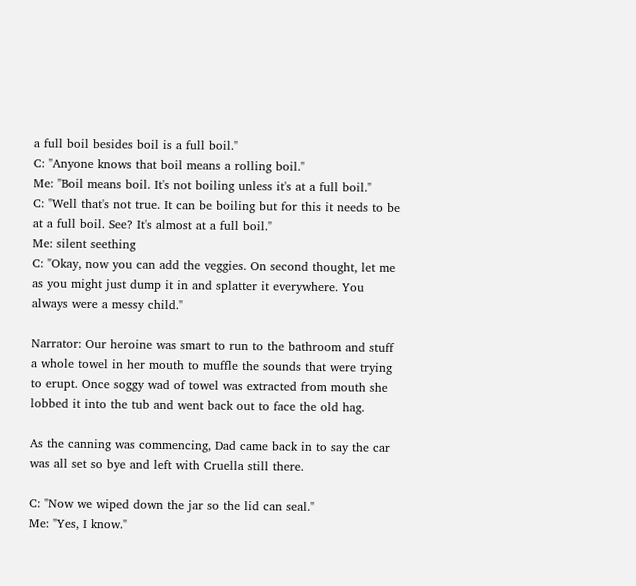a full boil besides boil is a full boil."
C: "Anyone knows that boil means a rolling boil."
Me: "Boil means boil. It's not boiling unless it's at a full boil."
C: "Well that's not true. It can be boiling but for this it needs to be at a full boil. See? It's almost at a full boil."
Me: silent seething
C: "Okay, now you can add the veggies. On second thought, let me as you might just dump it in and splatter it everywhere. You always were a messy child."

Narrator: Our heroine was smart to run to the bathroom and stuff a whole towel in her mouth to muffle the sounds that were trying to erupt. Once soggy wad of towel was extracted from mouth she lobbed it into the tub and went back out to face the old hag.

As the canning was commencing, Dad came back in to say the car was all set so bye and left with Cruella still there.

C: "Now we wiped down the jar so the lid can seal."
Me: "Yes, I know."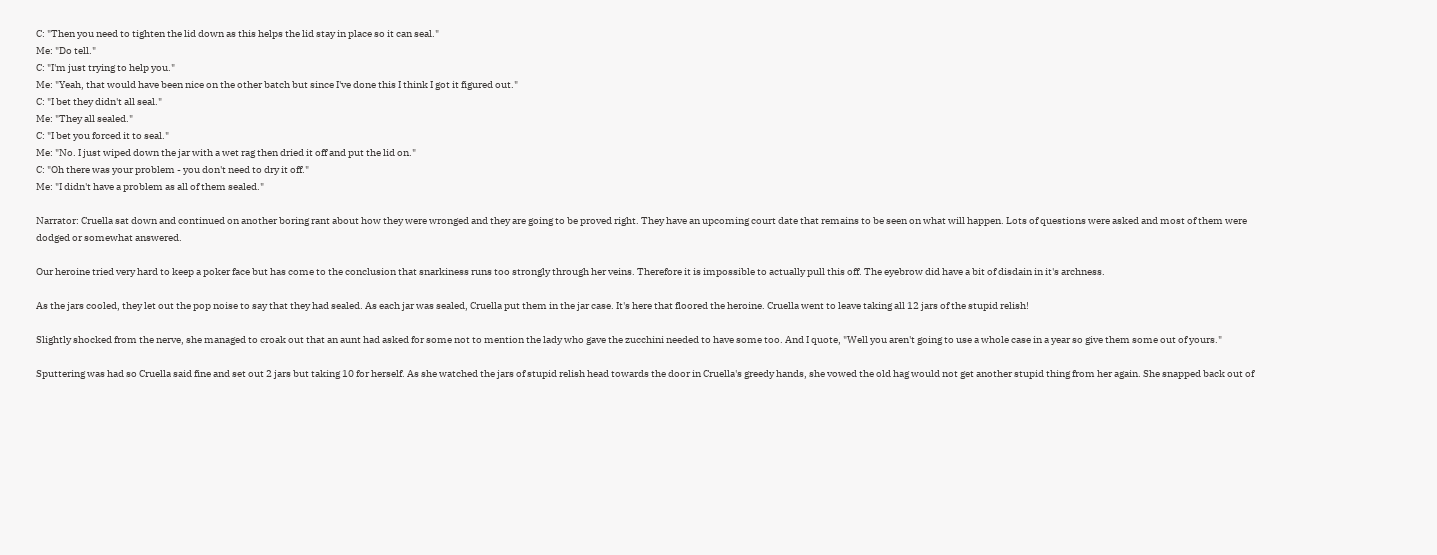C: "Then you need to tighten the lid down as this helps the lid stay in place so it can seal."
Me: "Do tell."
C: "I'm just trying to help you."
Me: "Yeah, that would have been nice on the other batch but since I've done this I think I got it figured out."
C: "I bet they didn't all seal."
Me: "They all sealed."
C: "I bet you forced it to seal."
Me: "No. I just wiped down the jar with a wet rag then dried it off and put the lid on."
C: "Oh there was your problem - you don't need to dry it off."
Me: "I didn't have a problem as all of them sealed."

Narrator: Cruella sat down and continued on another boring rant about how they were wronged and they are going to be proved right. They have an upcoming court date that remains to be seen on what will happen. Lots of questions were asked and most of them were dodged or somewhat answered.

Our heroine tried very hard to keep a poker face but has come to the conclusion that snarkiness runs too strongly through her veins. Therefore it is impossible to actually pull this off. The eyebrow did have a bit of disdain in it's archness.

As the jars cooled, they let out the pop noise to say that they had sealed. As each jar was sealed, Cruella put them in the jar case. It's here that floored the heroine. Cruella went to leave taking all 12 jars of the stupid relish!

Slightly shocked from the nerve, she managed to croak out that an aunt had asked for some not to mention the lady who gave the zucchini needed to have some too. And I quote, "Well you aren't going to use a whole case in a year so give them some out of yours."

Sputtering was had so Cruella said fine and set out 2 jars but taking 10 for herself. As she watched the jars of stupid relish head towards the door in Cruella's greedy hands, she vowed the old hag would not get another stupid thing from her again. She snapped back out of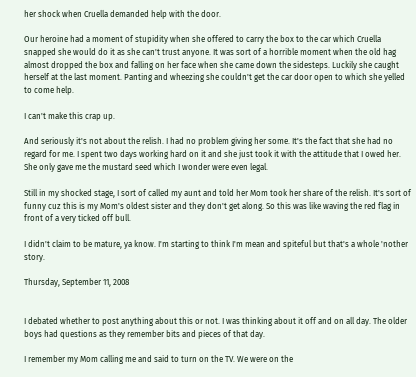her shock when Cruella demanded help with the door.

Our heroine had a moment of stupidity when she offered to carry the box to the car which Cruella snapped she would do it as she can't trust anyone. It was sort of a horrible moment when the old hag almost dropped the box and falling on her face when she came down the sidesteps. Luckily she caught herself at the last moment. Panting and wheezing she couldn't get the car door open to which she yelled to come help.

I can't make this crap up.

And seriously it's not about the relish. I had no problem giving her some. It's the fact that she had no regard for me. I spent two days working hard on it and she just took it with the attitude that I owed her. She only gave me the mustard seed which I wonder were even legal.

Still in my shocked stage, I sort of called my aunt and told her Mom took her share of the relish. It's sort of funny cuz this is my Mom's oldest sister and they don't get along. So this was like waving the red flag in front of a very ticked off bull.

I didn't claim to be mature, ya know. I'm starting to think I'm mean and spiteful but that's a whole 'nother story.

Thursday, September 11, 2008


I debated whether to post anything about this or not. I was thinking about it off and on all day. The older boys had questions as they remember bits and pieces of that day.

I remember my Mom calling me and said to turn on the TV. We were on the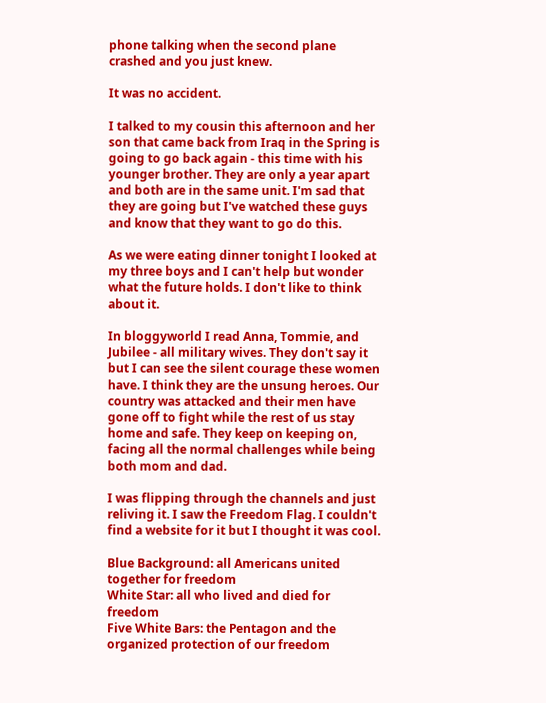phone talking when the second plane crashed and you just knew.

It was no accident.

I talked to my cousin this afternoon and her son that came back from Iraq in the Spring is going to go back again - this time with his younger brother. They are only a year apart and both are in the same unit. I'm sad that they are going but I've watched these guys and know that they want to go do this.

As we were eating dinner tonight I looked at my three boys and I can't help but wonder what the future holds. I don't like to think about it.

In bloggyworld I read Anna, Tommie, and Jubilee - all military wives. They don't say it but I can see the silent courage these women have. I think they are the unsung heroes. Our country was attacked and their men have gone off to fight while the rest of us stay home and safe. They keep on keeping on, facing all the normal challenges while being both mom and dad.

I was flipping through the channels and just reliving it. I saw the Freedom Flag. I couldn't find a website for it but I thought it was cool.

Blue Background: all Americans united together for freedom
White Star: all who lived and died for freedom
Five White Bars: the Pentagon and the organized protection of our freedom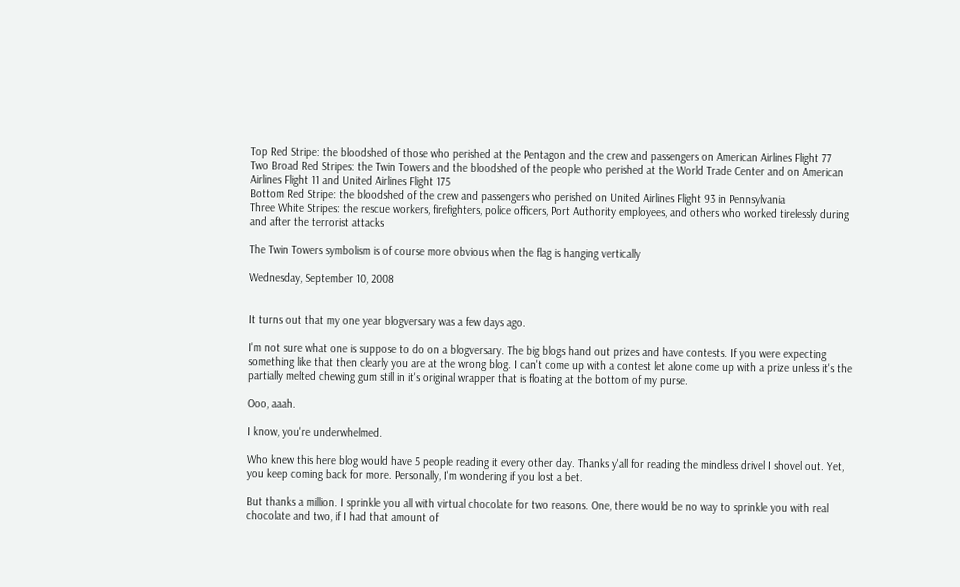Top Red Stripe: the bloodshed of those who perished at the Pentagon and the crew and passengers on American Airlines Flight 77
Two Broad Red Stripes: the Twin Towers and the bloodshed of the people who perished at the World Trade Center and on American Airlines Flight 11 and United Airlines Flight 175
Bottom Red Stripe: the bloodshed of the crew and passengers who perished on United Airlines Flight 93 in Pennsylvania
Three White Stripes: the rescue workers, firefighters, police officers, Port Authority employees, and others who worked tirelessly during and after the terrorist attacks

The Twin Towers symbolism is of course more obvious when the flag is hanging vertically

Wednesday, September 10, 2008


It turns out that my one year blogversary was a few days ago.

I'm not sure what one is suppose to do on a blogversary. The big blogs hand out prizes and have contests. If you were expecting something like that then clearly you are at the wrong blog. I can't come up with a contest let alone come up with a prize unless it's the partially melted chewing gum still in it's original wrapper that is floating at the bottom of my purse.

Ooo, aaah.

I know, you're underwhelmed.

Who knew this here blog would have 5 people reading it every other day. Thanks y'all for reading the mindless drivel I shovel out. Yet, you keep coming back for more. Personally, I'm wondering if you lost a bet.

But thanks a million. I sprinkle you all with virtual chocolate for two reasons. One, there would be no way to sprinkle you with real chocolate and two, if I had that amount of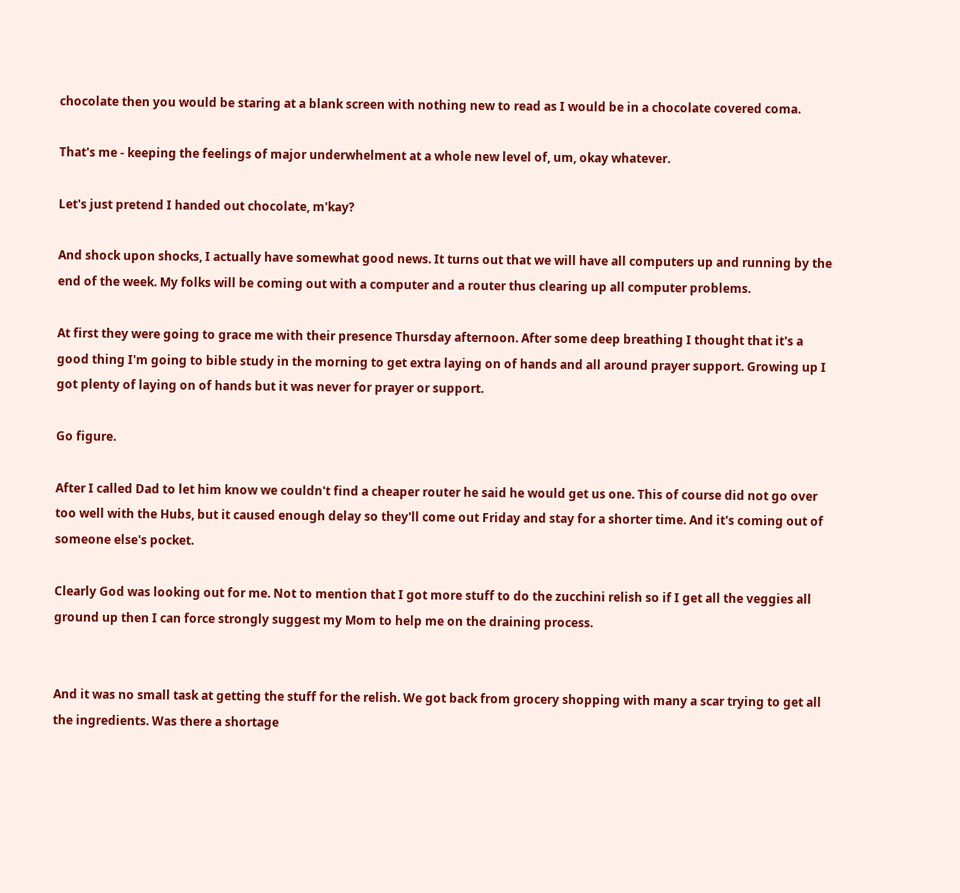chocolate then you would be staring at a blank screen with nothing new to read as I would be in a chocolate covered coma.

That's me - keeping the feelings of major underwhelment at a whole new level of, um, okay whatever.

Let's just pretend I handed out chocolate, m'kay?

And shock upon shocks, I actually have somewhat good news. It turns out that we will have all computers up and running by the end of the week. My folks will be coming out with a computer and a router thus clearing up all computer problems.

At first they were going to grace me with their presence Thursday afternoon. After some deep breathing I thought that it's a good thing I'm going to bible study in the morning to get extra laying on of hands and all around prayer support. Growing up I got plenty of laying on of hands but it was never for prayer or support.

Go figure.

After I called Dad to let him know we couldn't find a cheaper router he said he would get us one. This of course did not go over too well with the Hubs, but it caused enough delay so they'll come out Friday and stay for a shorter time. And it's coming out of someone else's pocket.

Clearly God was looking out for me. Not to mention that I got more stuff to do the zucchini relish so if I get all the veggies all ground up then I can force strongly suggest my Mom to help me on the draining process.


And it was no small task at getting the stuff for the relish. We got back from grocery shopping with many a scar trying to get all the ingredients. Was there a shortage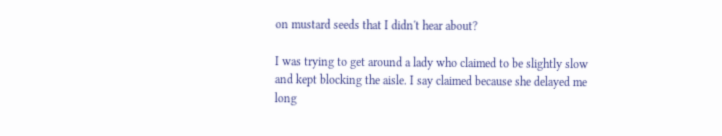on mustard seeds that I didn't hear about?

I was trying to get around a lady who claimed to be slightly slow and kept blocking the aisle. I say claimed because she delayed me long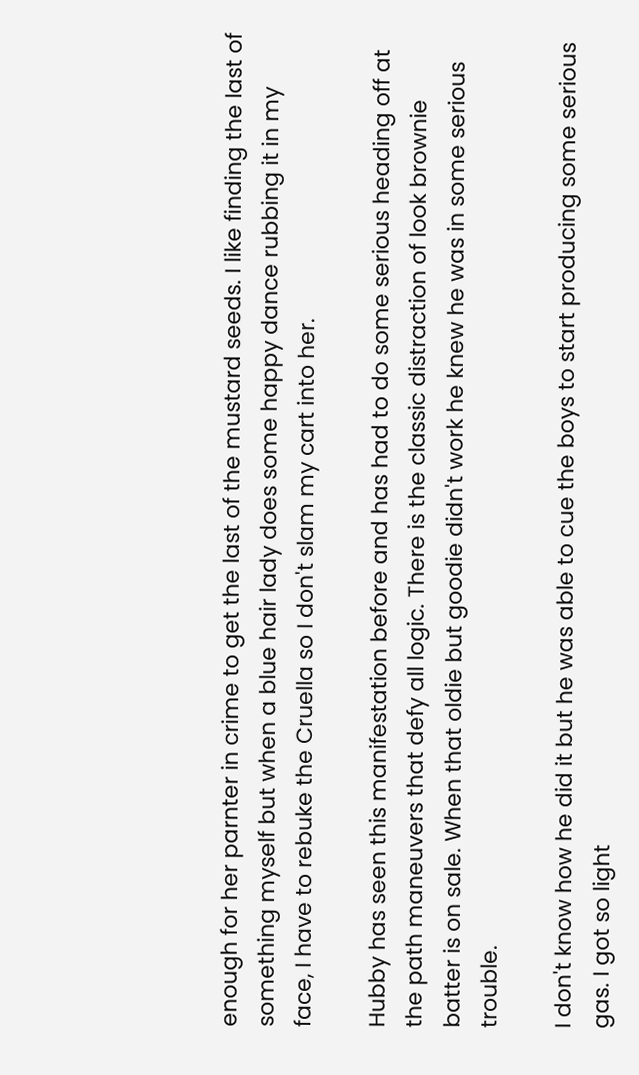enough for her parnter in crime to get the last of the mustard seeds. I like finding the last of something myself but when a blue hair lady does some happy dance rubbing it in my face, I have to rebuke the Cruella so I don't slam my cart into her.

Hubby has seen this manifestation before and has had to do some serious heading off at the path maneuvers that defy all logic. There is the classic distraction of look brownie batter is on sale. When that oldie but goodie didn't work he knew he was in some serious trouble.

I don't know how he did it but he was able to cue the boys to start producing some serious gas. I got so light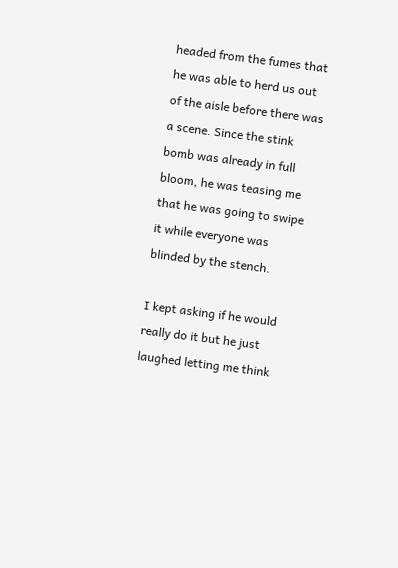headed from the fumes that he was able to herd us out of the aisle before there was a scene. Since the stink bomb was already in full bloom, he was teasing me that he was going to swipe it while everyone was blinded by the stench.

I kept asking if he would really do it but he just laughed letting me think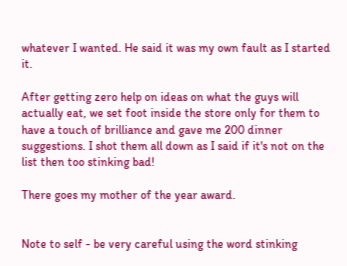whatever I wanted. He said it was my own fault as I started it.

After getting zero help on ideas on what the guys will actually eat, we set foot inside the store only for them to have a touch of brilliance and gave me 200 dinner suggestions. I shot them all down as I said if it's not on the list then too stinking bad!

There goes my mother of the year award.


Note to self - be very careful using the word stinking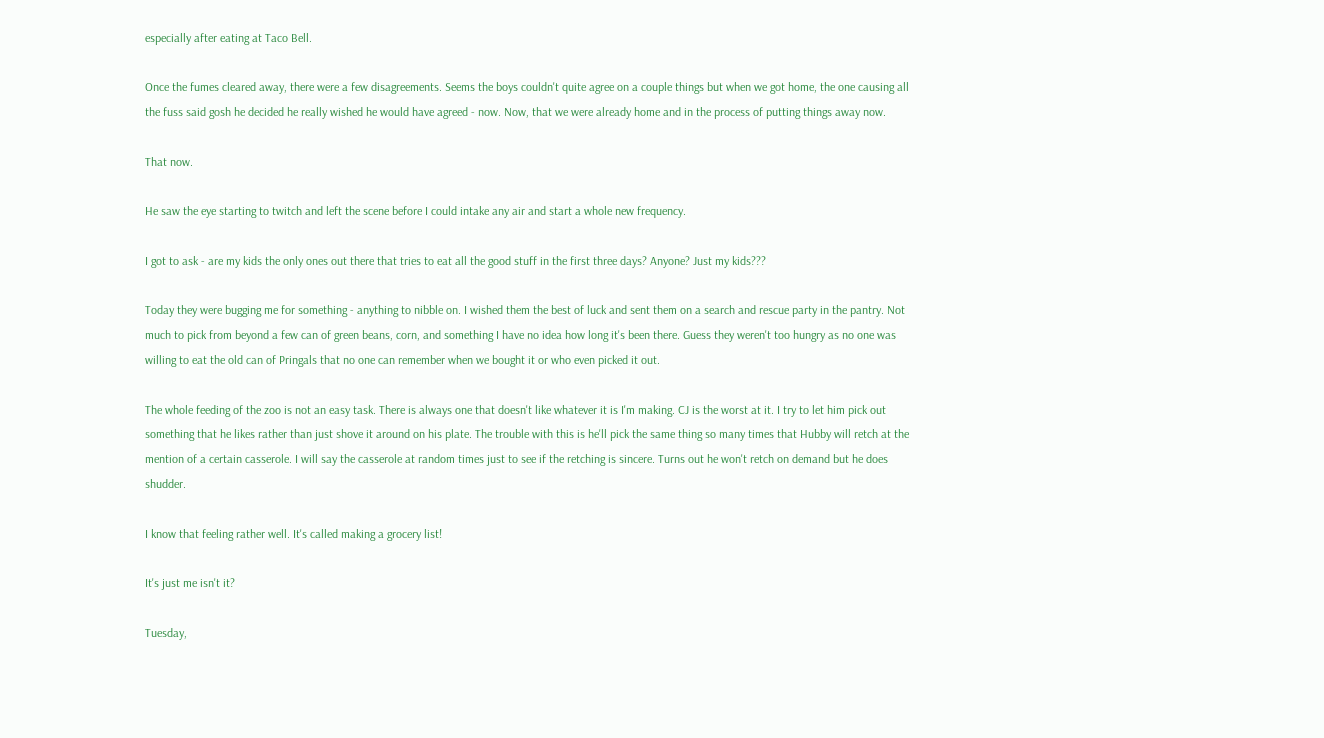especially after eating at Taco Bell.

Once the fumes cleared away, there were a few disagreements. Seems the boys couldn't quite agree on a couple things but when we got home, the one causing all the fuss said gosh he decided he really wished he would have agreed - now. Now, that we were already home and in the process of putting things away now.

That now.

He saw the eye starting to twitch and left the scene before I could intake any air and start a whole new frequency.

I got to ask - are my kids the only ones out there that tries to eat all the good stuff in the first three days? Anyone? Just my kids???

Today they were bugging me for something - anything to nibble on. I wished them the best of luck and sent them on a search and rescue party in the pantry. Not much to pick from beyond a few can of green beans, corn, and something I have no idea how long it's been there. Guess they weren't too hungry as no one was willing to eat the old can of Pringals that no one can remember when we bought it or who even picked it out.

The whole feeding of the zoo is not an easy task. There is always one that doesn't like whatever it is I'm making. CJ is the worst at it. I try to let him pick out something that he likes rather than just shove it around on his plate. The trouble with this is he'll pick the same thing so many times that Hubby will retch at the mention of a certain casserole. I will say the casserole at random times just to see if the retching is sincere. Turns out he won't retch on demand but he does shudder.

I know that feeling rather well. It's called making a grocery list!

It's just me isn't it?

Tuesday,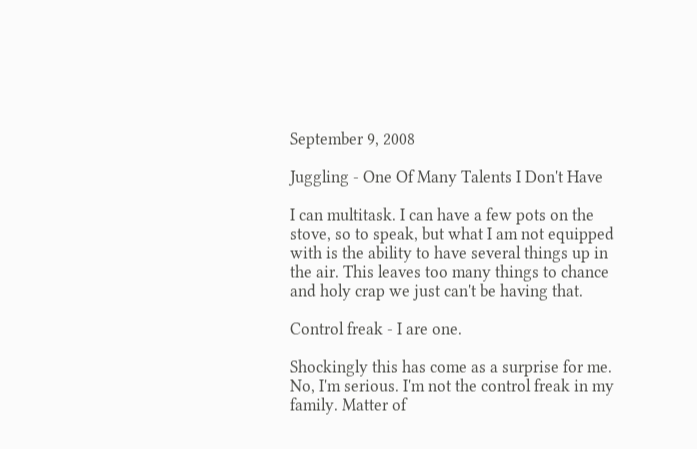September 9, 2008

Juggling - One Of Many Talents I Don't Have

I can multitask. I can have a few pots on the stove, so to speak, but what I am not equipped with is the ability to have several things up in the air. This leaves too many things to chance and holy crap we just can't be having that.

Control freak - I are one.

Shockingly this has come as a surprise for me. No, I'm serious. I'm not the control freak in my family. Matter of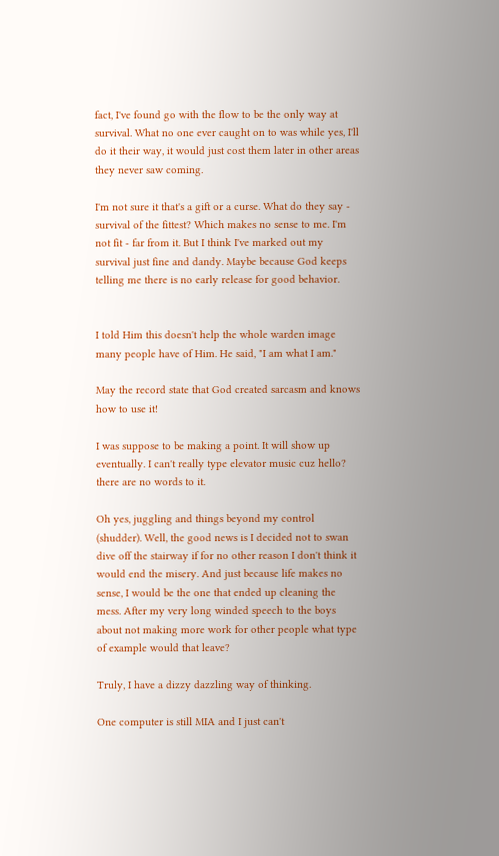fact, I've found go with the flow to be the only way at survival. What no one ever caught on to was while yes, I'll do it their way, it would just cost them later in other areas they never saw coming.

I'm not sure it that's a gift or a curse. What do they say - survival of the fittest? Which makes no sense to me. I'm not fit - far from it. But I think I've marked out my survival just fine and dandy. Maybe because God keeps telling me there is no early release for good behavior.


I told Him this doesn't help the whole warden image many people have of Him. He said, "I am what I am."

May the record state that God created sarcasm and knows how to use it!

I was suppose to be making a point. It will show up eventually. I can't really type elevator music cuz hello? there are no words to it.

Oh yes, juggling and things beyond my control (shudder). Well, the good news is I decided not to swan dive off the stairway if for no other reason I don't think it would end the misery. And just because life makes no sense, I would be the one that ended up cleaning the mess. After my very long winded speech to the boys about not making more work for other people what type of example would that leave?

Truly, I have a dizzy dazzling way of thinking.

One computer is still MIA and I just can't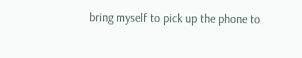bring myself to pick up the phone to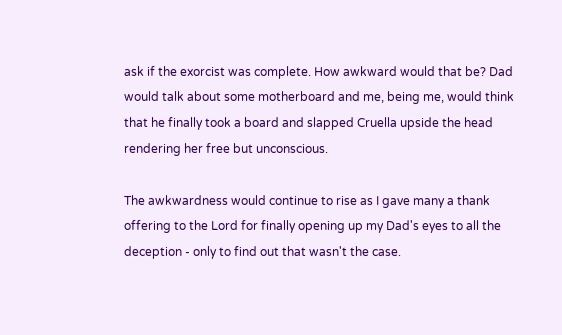ask if the exorcist was complete. How awkward would that be? Dad would talk about some motherboard and me, being me, would think that he finally took a board and slapped Cruella upside the head rendering her free but unconscious.

The awkwardness would continue to rise as I gave many a thank offering to the Lord for finally opening up my Dad's eyes to all the deception - only to find out that wasn't the case.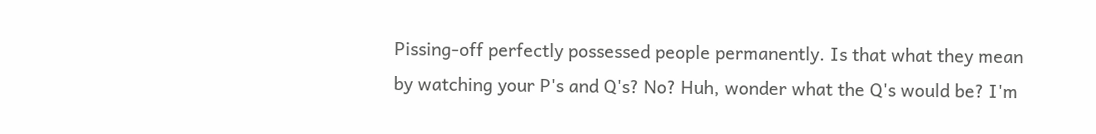Pissing-off perfectly possessed people permanently. Is that what they mean by watching your P's and Q's? No? Huh, wonder what the Q's would be? I'm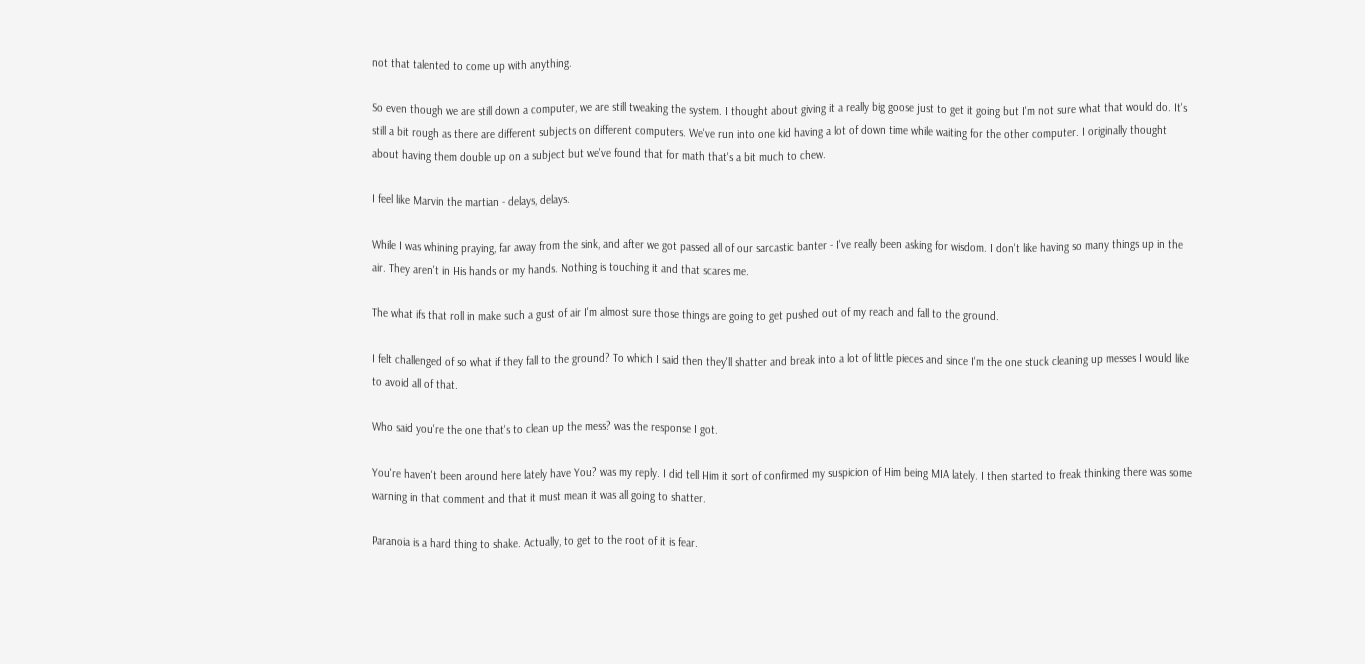not that talented to come up with anything.

So even though we are still down a computer, we are still tweaking the system. I thought about giving it a really big goose just to get it going but I'm not sure what that would do. It's still a bit rough as there are different subjects on different computers. We've run into one kid having a lot of down time while waiting for the other computer. I originally thought about having them double up on a subject but we've found that for math that's a bit much to chew.

I feel like Marvin the martian - delays, delays.

While I was whining praying, far away from the sink, and after we got passed all of our sarcastic banter - I've really been asking for wisdom. I don't like having so many things up in the air. They aren't in His hands or my hands. Nothing is touching it and that scares me.

The what ifs that roll in make such a gust of air I'm almost sure those things are going to get pushed out of my reach and fall to the ground.

I felt challenged of so what if they fall to the ground? To which I said then they'll shatter and break into a lot of little pieces and since I'm the one stuck cleaning up messes I would like to avoid all of that.

Who said you're the one that's to clean up the mess? was the response I got.

You're haven't been around here lately have You? was my reply. I did tell Him it sort of confirmed my suspicion of Him being MIA lately. I then started to freak thinking there was some warning in that comment and that it must mean it was all going to shatter.

Paranoia is a hard thing to shake. Actually, to get to the root of it is fear.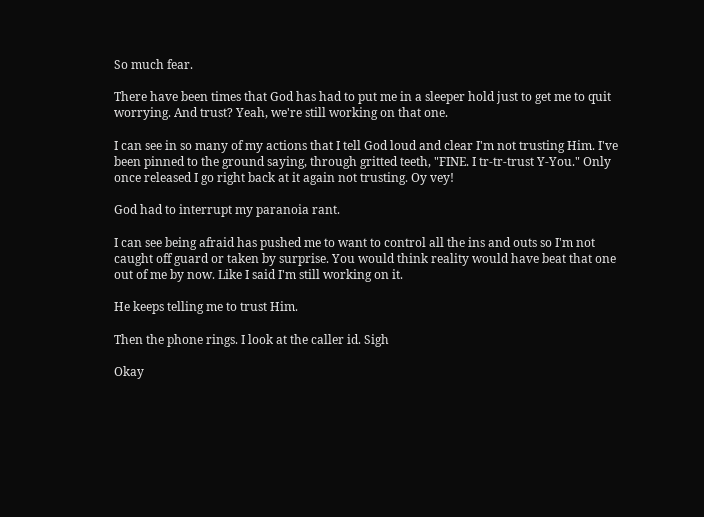So much fear.

There have been times that God has had to put me in a sleeper hold just to get me to quit worrying. And trust? Yeah, we're still working on that one.

I can see in so many of my actions that I tell God loud and clear I'm not trusting Him. I've been pinned to the ground saying, through gritted teeth, "FINE. I tr-tr-trust Y-You." Only once released I go right back at it again not trusting. Oy vey!

God had to interrupt my paranoia rant.

I can see being afraid has pushed me to want to control all the ins and outs so I'm not caught off guard or taken by surprise. You would think reality would have beat that one out of me by now. Like I said I'm still working on it.

He keeps telling me to trust Him.

Then the phone rings. I look at the caller id. Sigh

Okay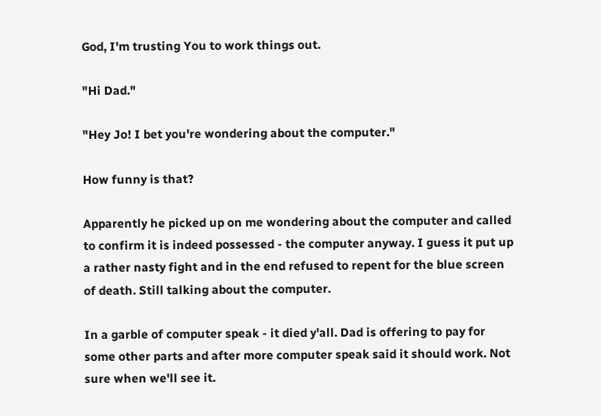God, I'm trusting You to work things out.

"Hi Dad."

"Hey Jo! I bet you're wondering about the computer."

How funny is that?

Apparently he picked up on me wondering about the computer and called to confirm it is indeed possessed - the computer anyway. I guess it put up a rather nasty fight and in the end refused to repent for the blue screen of death. Still talking about the computer.

In a garble of computer speak - it died y'all. Dad is offering to pay for some other parts and after more computer speak said it should work. Not sure when we'll see it.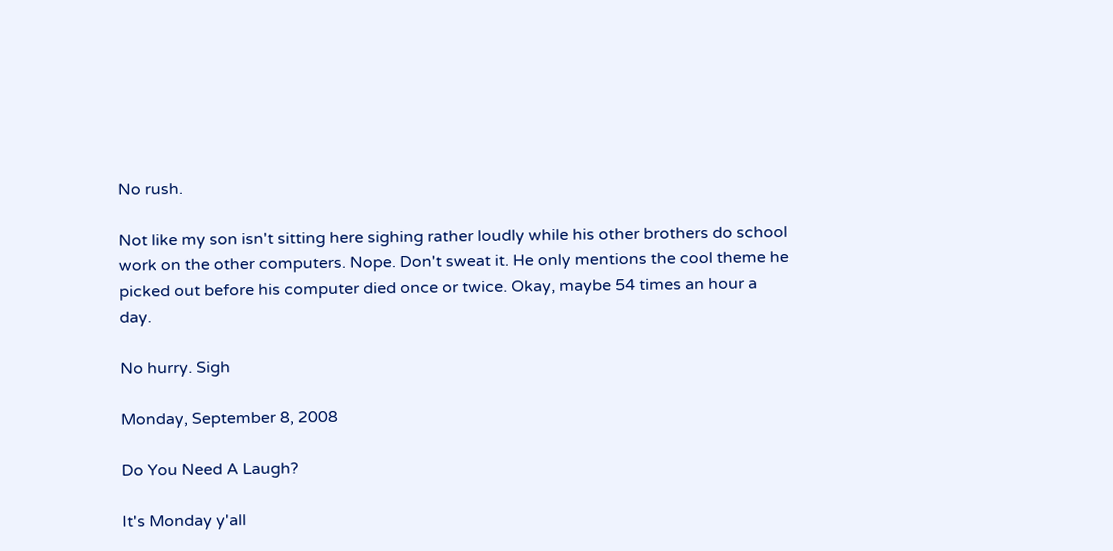No rush.

Not like my son isn't sitting here sighing rather loudly while his other brothers do school work on the other computers. Nope. Don't sweat it. He only mentions the cool theme he picked out before his computer died once or twice. Okay, maybe 54 times an hour a day.

No hurry. Sigh

Monday, September 8, 2008

Do You Need A Laugh?

It's Monday y'all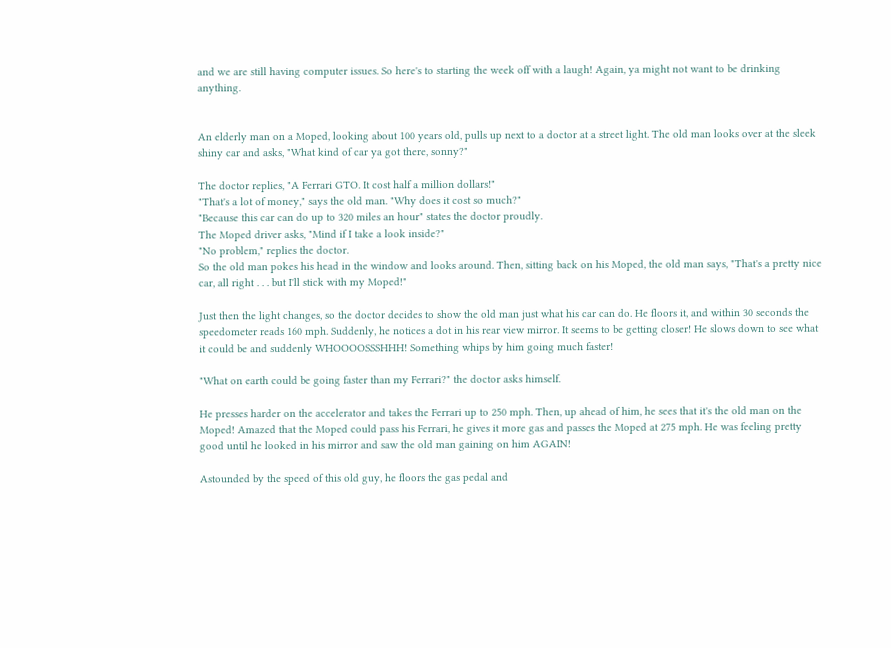and we are still having computer issues. So here's to starting the week off with a laugh! Again, ya might not want to be drinking anything.


An elderly man on a Moped, looking about 100 years old, pulls up next to a doctor at a street light. The old man looks over at the sleek shiny car and asks, "What kind of car ya got there, sonny?"

The doctor replies, "A Ferrari GTO. It cost half a million dollars!"
"That's a lot of money," says the old man. "Why does it cost so much?"
"Because this car can do up to 320 miles an hour" states the doctor proudly.
The Moped driver asks, "Mind if I take a look inside?"
"No problem," replies the doctor.
So the old man pokes his head in the window and looks around. Then, sitting back on his Moped, the old man says, "That's a pretty nice car, all right . . . but I'll stick with my Moped!"

Just then the light changes, so the doctor decides to show the old man just what his car can do. He floors it, and within 30 seconds the speedometer reads 160 mph. Suddenly, he notices a dot in his rear view mirror. It seems to be getting closer! He slows down to see what it could be and suddenly WHOOOOSSSHHH! Something whips by him going much faster!

"What on earth could be going faster than my Ferrari?" the doctor asks himself.

He presses harder on the accelerator and takes the Ferrari up to 250 mph. Then, up ahead of him, he sees that it's the old man on the Moped! Amazed that the Moped could pass his Ferrari, he gives it more gas and passes the Moped at 275 mph. He was feeling pretty good until he looked in his mirror and saw the old man gaining on him AGAIN!

Astounded by the speed of this old guy, he floors the gas pedal and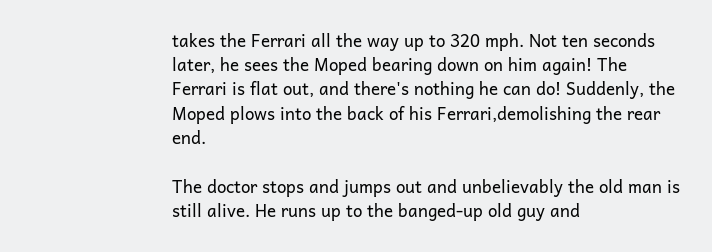takes the Ferrari all the way up to 320 mph. Not ten seconds later, he sees the Moped bearing down on him again! The Ferrari is flat out, and there's nothing he can do! Suddenly, the Moped plows into the back of his Ferrari,demolishing the rear end.

The doctor stops and jumps out and unbelievably the old man is still alive. He runs up to the banged-up old guy and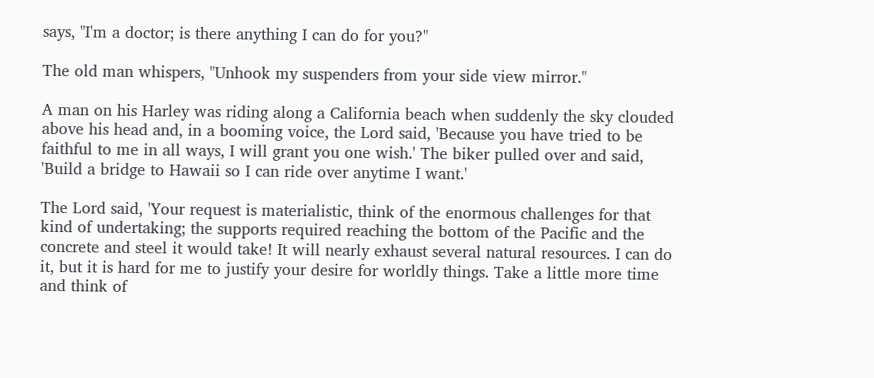says, "I'm a doctor; is there anything I can do for you?"

The old man whispers, "Unhook my suspenders from your side view mirror."

A man on his Harley was riding along a California beach when suddenly the sky clouded above his head and, in a booming voice, the Lord said, 'Because you have tried to be faithful to me in all ways, I will grant you one wish.' The biker pulled over and said, 'Build a bridge to Hawaii so I can ride over anytime I want.'

The Lord said, 'Your request is materialistic, think of the enormous challenges for that kind of undertaking; the supports required reaching the bottom of the Pacific and the concrete and steel it would take! It will nearly exhaust several natural resources. I can do it, but it is hard for me to justify your desire for worldly things. Take a little more time and think of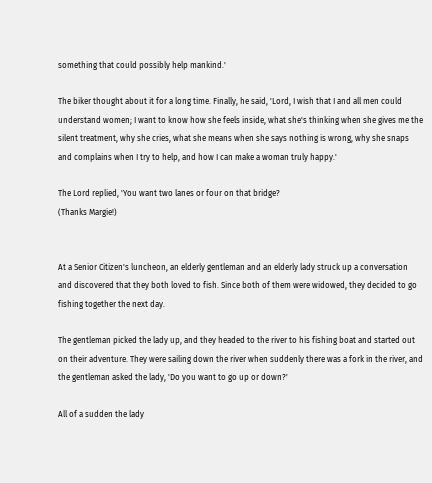something that could possibly help mankind.'

The biker thought about it for a long time. Finally, he said, 'Lord, I wish that I and all men could understand women; I want to know how she feels inside, what she's thinking when she gives me the silent treatment, why she cries, what she means when she says nothing is wrong, why she snaps and complains when I try to help, and how I can make a woman truly happy.'

The Lord replied, 'You want two lanes or four on that bridge?
(Thanks Margie!)


At a Senior Citizen's luncheon, an elderly gentleman and an elderly lady struck up a conversation and discovered that they both loved to fish. Since both of them were widowed, they decided to go fishing together the next day.

The gentleman picked the lady up, and they headed to the river to his fishing boat and started out on their adventure. They were sailing down the river when suddenly there was a fork in the river, and the gentleman asked the lady, 'Do you want to go up or down?'

All of a sudden the lady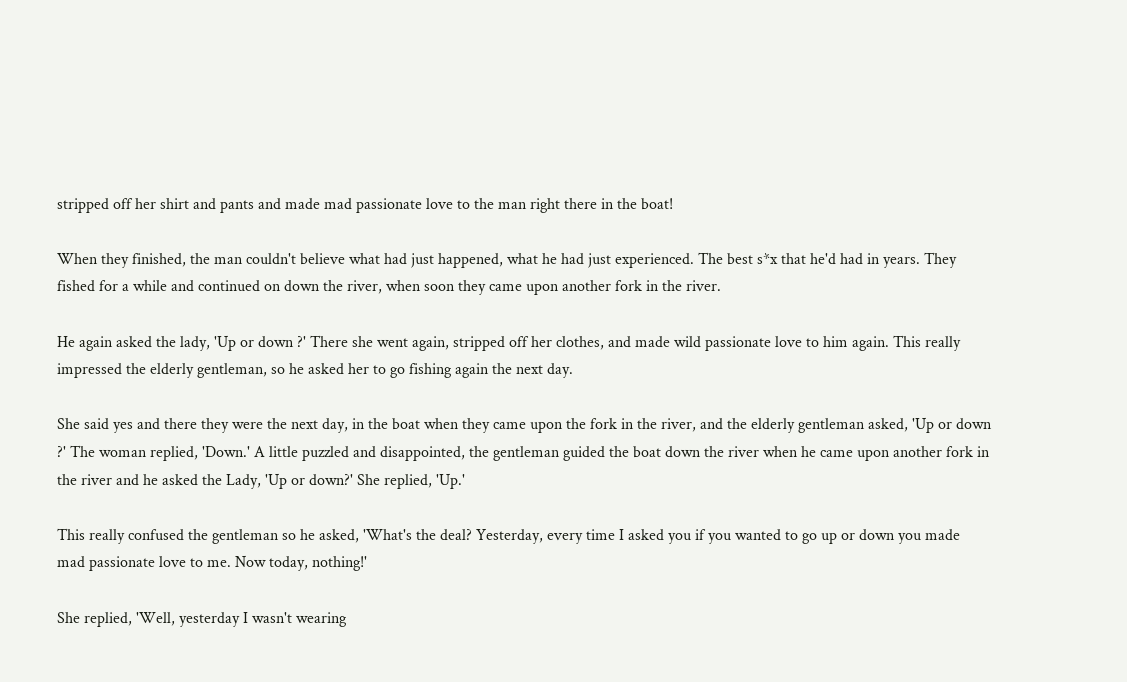stripped off her shirt and pants and made mad passionate love to the man right there in the boat!

When they finished, the man couldn't believe what had just happened, what he had just experienced. The best s*x that he'd had in years. They fished for a while and continued on down the river, when soon they came upon another fork in the river.

He again asked the lady, 'Up or down ?' There she went again, stripped off her clothes, and made wild passionate love to him again. This really impressed the elderly gentleman, so he asked her to go fishing again the next day.

She said yes and there they were the next day, in the boat when they came upon the fork in the river, and the elderly gentleman asked, 'Up or down ?' The woman replied, 'Down.' A little puzzled and disappointed, the gentleman guided the boat down the river when he came upon another fork in the river and he asked the Lady, 'Up or down?' She replied, 'Up.'

This really confused the gentleman so he asked, 'What's the deal? Yesterday, every time I asked you if you wanted to go up or down you made mad passionate love to me. Now today, nothing!'

She replied, 'Well, yesterday I wasn't wearing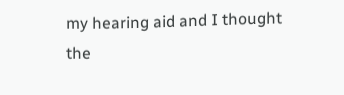my hearing aid and I thought the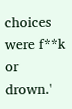choices were f**k or drown.'